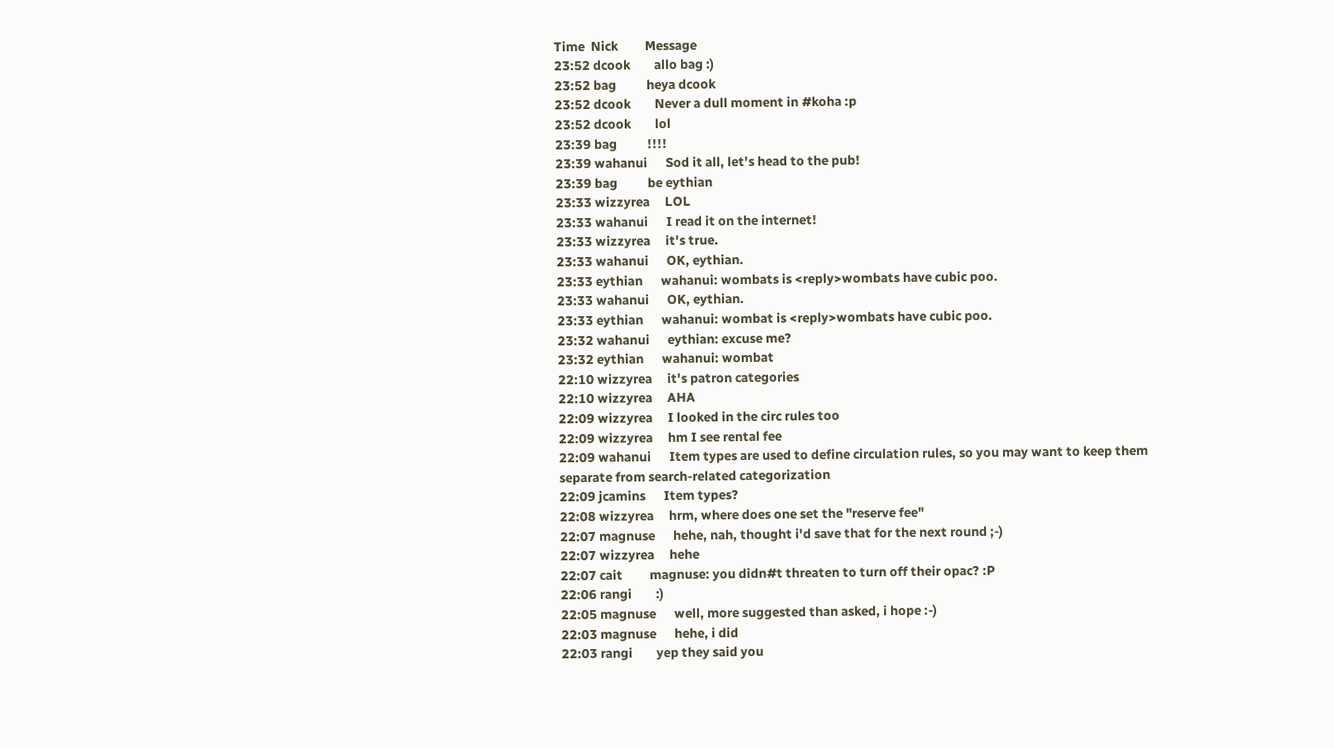Time  Nick         Message
23:52 dcook        allo bag :)
23:52 bag          heya dcook
23:52 dcook        Never a dull moment in #koha :p
23:52 dcook        lol
23:39 bag          !!!!
23:39 wahanui      Sod it all, let's head to the pub!
23:39 bag          be eythian
23:33 wizzyrea     LOL
23:33 wahanui      I read it on the internet!
23:33 wizzyrea     it's true.
23:33 wahanui      OK, eythian.
23:33 eythian      wahanui: wombats is <reply>wombats have cubic poo.
23:33 wahanui      OK, eythian.
23:33 eythian      wahanui: wombat is <reply>wombats have cubic poo.
23:32 wahanui      eythian: excuse me?
23:32 eythian      wahanui: wombat
22:10 wizzyrea     it's patron categories
22:10 wizzyrea     AHA
22:09 wizzyrea     I looked in the circ rules too
22:09 wizzyrea     hm I see rental fee
22:09 wahanui      Item types are used to define circulation rules, so you may want to keep them separate from search-related categorization
22:09 jcamins      Item types?
22:08 wizzyrea     hrm, where does one set the "reserve fee"
22:07 magnuse      hehe, nah, thought i'd save that for the next round ;-)
22:07 wizzyrea     hehe
22:07 cait         magnuse: you didn#t threaten to turn off their opac? :P
22:06 rangi        :)
22:05 magnuse      well, more suggested than asked, i hope :-)
22:03 magnuse      hehe, i did
22:03 rangi        yep they said you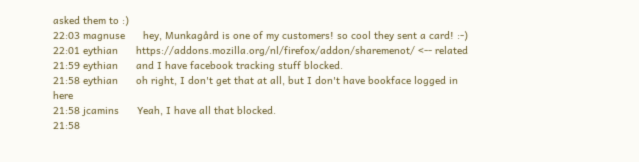asked them to :)
22:03 magnuse      hey, Munkagård is one of my customers! so cool they sent a card! :-)
22:01 eythian      https://addons.mozilla.org/nl/firefox/addon/sharemenot/ <-- related
21:59 eythian      and I have facebook tracking stuff blocked.
21:58 eythian      oh right, I don't get that at all, but I don't have bookface logged in here
21:58 jcamins      Yeah, I have all that blocked.
21:58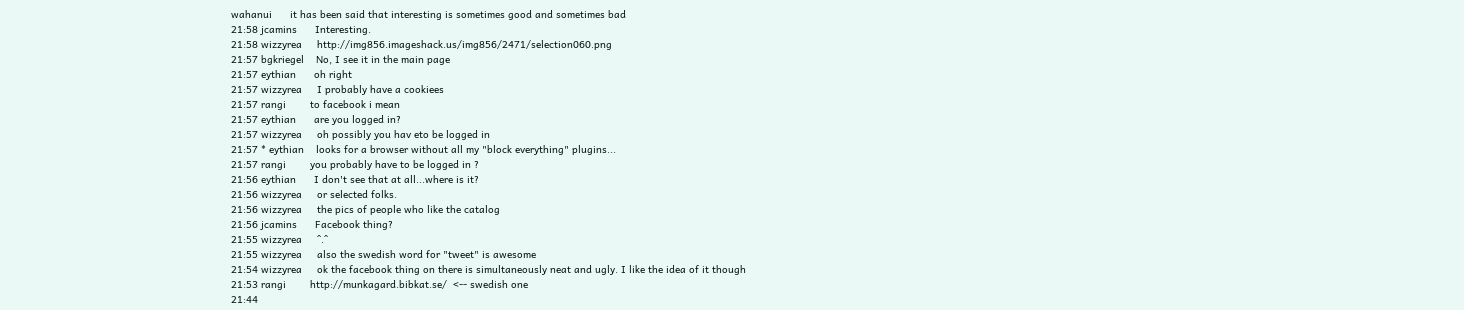wahanui      it has been said that interesting is sometimes good and sometimes bad
21:58 jcamins      Interesting.
21:58 wizzyrea     http://img856.imageshack.us/img856/2471/selection060.png
21:57 bgkriegel    No, I see it in the main page
21:57 eythian      oh right
21:57 wizzyrea     I probably have a cookiees
21:57 rangi        to facebook i mean
21:57 eythian      are you logged in?
21:57 wizzyrea     oh possibly you hav eto be logged in
21:57 * eythian    looks for a browser without all my "block everything" plugins...
21:57 rangi        you probably have to be logged in ?
21:56 eythian      I don't see that at all...where is it?
21:56 wizzyrea     or selected folks.
21:56 wizzyrea     the pics of people who like the catalog
21:56 jcamins      Facebook thing?
21:55 wizzyrea     ^.^
21:55 wizzyrea     also the swedish word for "tweet" is awesome
21:54 wizzyrea     ok the facebook thing on there is simultaneously neat and ugly. I like the idea of it though
21:53 rangi        http://munkagard.bibkat.se/  <-- swedish one
21:44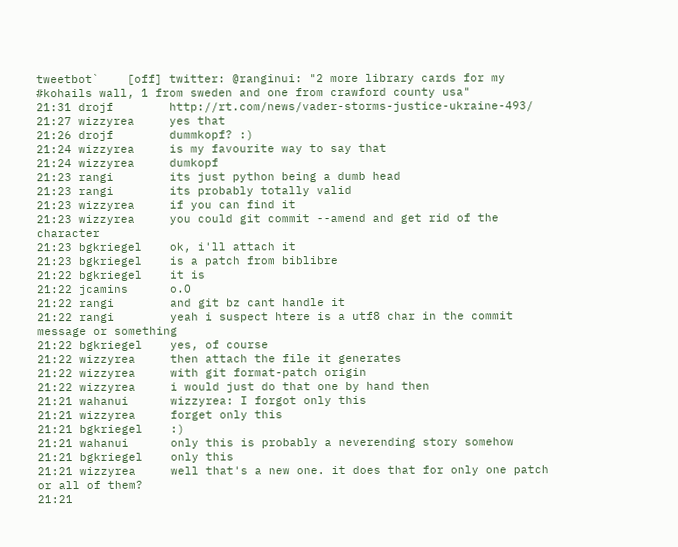tweetbot`    [off] twitter: @ranginui: "2 more library cards for my #kohails wall, 1 from sweden and one from crawford county usa"
21:31 drojf        http://rt.com/news/vader-storms-justice-ukraine-493/
21:27 wizzyrea     yes that
21:26 drojf        dummkopf? :)
21:24 wizzyrea     is my favourite way to say that
21:24 wizzyrea     dumkopf
21:23 rangi        its just python being a dumb head
21:23 rangi        its probably totally valid
21:23 wizzyrea     if you can find it
21:23 wizzyrea     you could git commit --amend and get rid of the character
21:23 bgkriegel    ok, i'll attach it
21:23 bgkriegel    is a patch from biblibre
21:22 bgkriegel    it is
21:22 jcamins      o.O
21:22 rangi        and git bz cant handle it
21:22 rangi        yeah i suspect htere is a utf8 char in the commit message or something
21:22 bgkriegel    yes, of course
21:22 wizzyrea     then attach the file it generates
21:22 wizzyrea     with git format-patch origin
21:22 wizzyrea     i would just do that one by hand then
21:21 wahanui      wizzyrea: I forgot only this
21:21 wizzyrea     forget only this
21:21 bgkriegel    :)
21:21 wahanui      only this is probably a neverending story somehow
21:21 bgkriegel    only this
21:21 wizzyrea     well that's a new one. it does that for only one patch or all of them?
21:21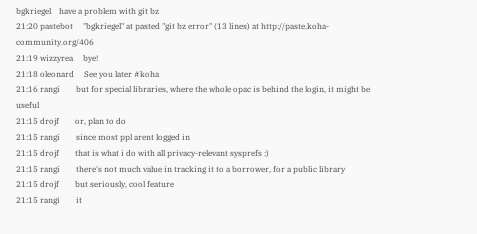bgkriegel    have a problem with git bz
21:20 pastebot     "bgkriegel" at pasted "git bz error" (13 lines) at http://paste.koha-community.org/406
21:19 wizzyrea     bye!
21:18 oleonard     See you later #koha
21:16 rangi        but for special libraries, where the whole opac is behind the login, it might be useful
21:15 drojf        or, plan to do
21:15 rangi        since most ppl arent logged in
21:15 drojf        that is what i do with all privacy-relevant sysprefs :)
21:15 rangi        there's not much value in tracking it to a borrower, for a public library
21:15 drojf        but seriously, cool feature
21:15 rangi        it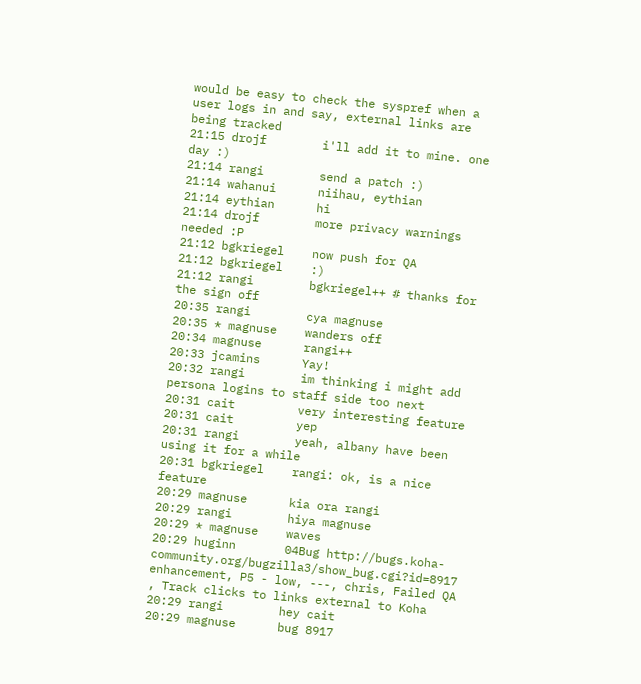would be easy to check the syspref when a user logs in and say, external links are being tracked
21:15 drojf        i'll add it to mine. one day :)
21:14 rangi        send a patch :)
21:14 wahanui      niihau, eythian
21:14 eythian      hi
21:14 drojf        more privacy warnings needed :P
21:12 bgkriegel    now push for QA
21:12 bgkriegel    :)
21:12 rangi        bgkriegel++ # thanks for the sign off
20:35 rangi        cya magnuse
20:35 * magnuse    wanders off
20:34 magnuse      rangi++
20:33 jcamins      Yay!
20:32 rangi        im thinking i might add persona logins to staff side too next
20:31 cait         very interesting feature
20:31 cait         yep
20:31 rangi        yeah, albany have been using it for a while
20:31 bgkriegel    rangi: ok, is a nice feature
20:29 magnuse      kia ora rangi
20:29 rangi        hiya magnuse
20:29 * magnuse    waves
20:29 huginn       04Bug http://bugs.koha-community.org/bugzilla3/show_bug.cgi?id=8917 enhancement, P5 - low, ---, chris, Failed QA , Track clicks to links external to Koha
20:29 rangi        hey cait
20:29 magnuse      bug 8917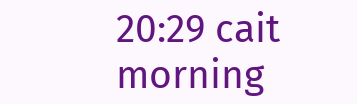20:29 cait         morning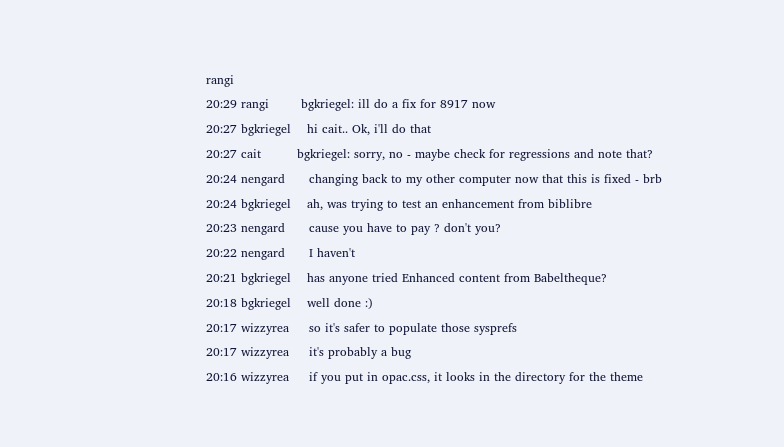rangi
20:29 rangi        bgkriegel: ill do a fix for 8917 now
20:27 bgkriegel    hi cait.. Ok, i'll do that
20:27 cait         bgkriegel: sorry, no - maybe check for regressions and note that?
20:24 nengard      changing back to my other computer now that this is fixed - brb
20:24 bgkriegel    ah, was trying to test an enhancement from biblibre
20:23 nengard      cause you have to pay ? don't you?
20:22 nengard      I haven't
20:21 bgkriegel    has anyone tried Enhanced content from Babeltheque?
20:18 bgkriegel    well done :)
20:17 wizzyrea     so it's safer to populate those sysprefs
20:17 wizzyrea     it's probably a bug
20:16 wizzyrea     if you put in opac.css, it looks in the directory for the theme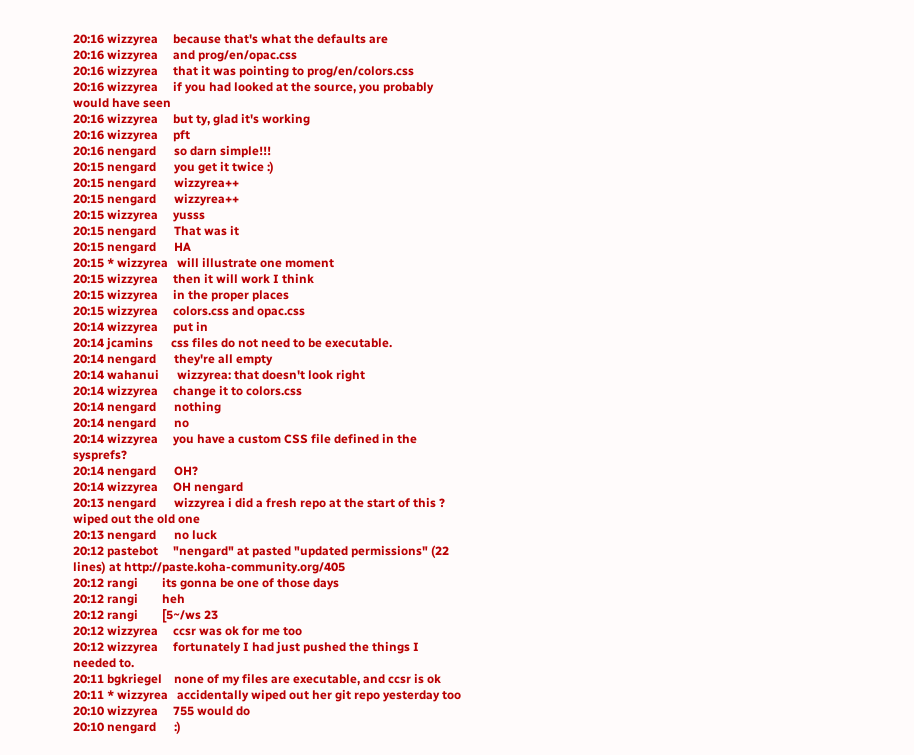20:16 wizzyrea     because that's what the defaults are
20:16 wizzyrea     and prog/en/opac.css
20:16 wizzyrea     that it was pointing to prog/en/colors.css
20:16 wizzyrea     if you had looked at the source, you probably would have seen
20:16 wizzyrea     but ty, glad it's working
20:16 wizzyrea     pft
20:16 nengard      so darn simple!!!
20:15 nengard      you get it twice :)
20:15 nengard      wizzyrea++
20:15 nengard      wizzyrea++
20:15 wizzyrea     yusss
20:15 nengard      That was it
20:15 nengard      HA
20:15 * wizzyrea   will illustrate one moment
20:15 wizzyrea     then it will work I think
20:15 wizzyrea     in the proper places
20:15 wizzyrea     colors.css and opac.css
20:14 wizzyrea     put in
20:14 jcamins      css files do not need to be executable.
20:14 nengard      they're all empty
20:14 wahanui      wizzyrea: that doesn't look right
20:14 wizzyrea     change it to colors.css
20:14 nengard      nothing
20:14 nengard      no
20:14 wizzyrea     you have a custom CSS file defined in the sysprefs?
20:14 nengard      OH?
20:14 wizzyrea     OH nengard
20:13 nengard      wizzyrea i did a fresh repo at the start of this ? wiped out the old one
20:13 nengard      no luck
20:12 pastebot     "nengard" at pasted "updated permissions" (22 lines) at http://paste.koha-community.org/405
20:12 rangi        its gonna be one of those days
20:12 rangi        heh
20:12 rangi        [5~/ws 23
20:12 wizzyrea     ccsr was ok for me too
20:12 wizzyrea     fortunately I had just pushed the things I needed to.
20:11 bgkriegel    none of my files are executable, and ccsr is ok
20:11 * wizzyrea   accidentally wiped out her git repo yesterday too
20:10 wizzyrea     755 would do
20:10 nengard      :)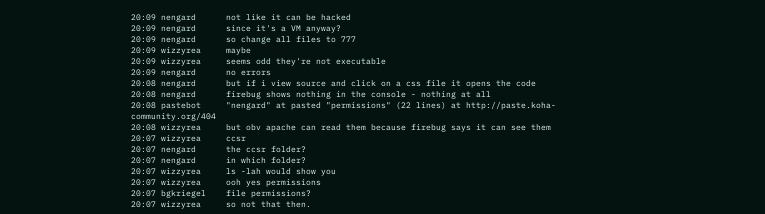20:09 nengard      not like it can be hacked
20:09 nengard      since it's a VM anyway?
20:09 nengard      so change all files to 777
20:09 wizzyrea     maybe
20:09 wizzyrea     seems odd they're not executable
20:09 nengard      no errors
20:08 nengard      but if i view source and click on a css file it opens the code
20:08 nengard      firebug shows nothing in the console - nothing at all
20:08 pastebot     "nengard" at pasted "permissions" (22 lines) at http://paste.koha-community.org/404
20:08 wizzyrea     but obv apache can read them because firebug says it can see them
20:07 wizzyrea     ccsr
20:07 nengard      the ccsr folder?
20:07 nengard      in which folder?
20:07 wizzyrea     ls -lah would show you
20:07 wizzyrea     ooh yes permissions
20:07 bgkriegel    file permissions?
20:07 wizzyrea     so not that then.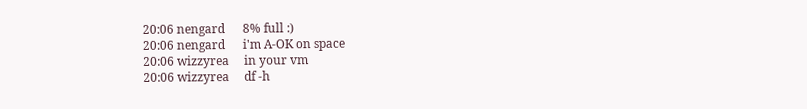20:06 nengard      8% full :)
20:06 nengard      i'm A-OK on space
20:06 wizzyrea     in your vm
20:06 wizzyrea     df -h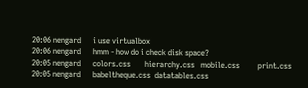20:06 nengard      i use virtualbox
20:06 nengard      hmm - how do i check disk space?
20:05 nengard      colors.css       hierarchy.css   mobile.css         print.css
20:05 nengard      babeltheque.css  datatables.css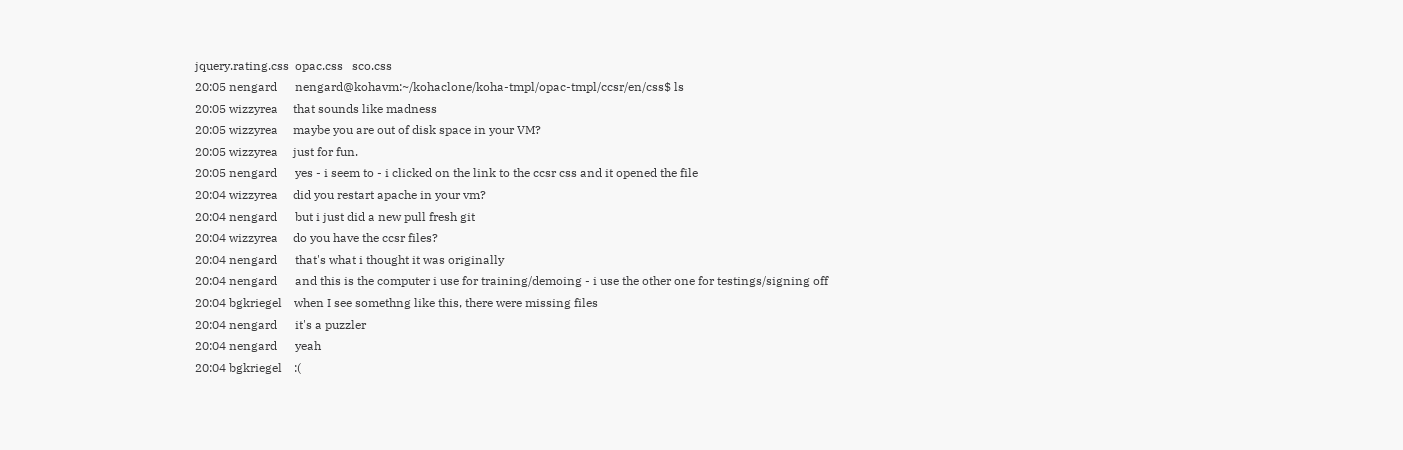jquery.rating.css  opac.css   sco.css
20:05 nengard      nengard@kohavm:~/kohaclone/koha-tmpl/opac-tmpl/ccsr/en/css$ ls
20:05 wizzyrea     that sounds like madness
20:05 wizzyrea     maybe you are out of disk space in your VM?
20:05 wizzyrea     just for fun.
20:05 nengard      yes - i seem to - i clicked on the link to the ccsr css and it opened the file
20:04 wizzyrea     did you restart apache in your vm?
20:04 nengard      but i just did a new pull fresh git
20:04 wizzyrea     do you have the ccsr files?
20:04 nengard      that's what i thought it was originally
20:04 nengard      and this is the computer i use for training/demoing - i use the other one for testings/signing off
20:04 bgkriegel    when I see somethng like this, there were missing files
20:04 nengard      it's a puzzler
20:04 nengard      yeah
20:04 bgkriegel    :(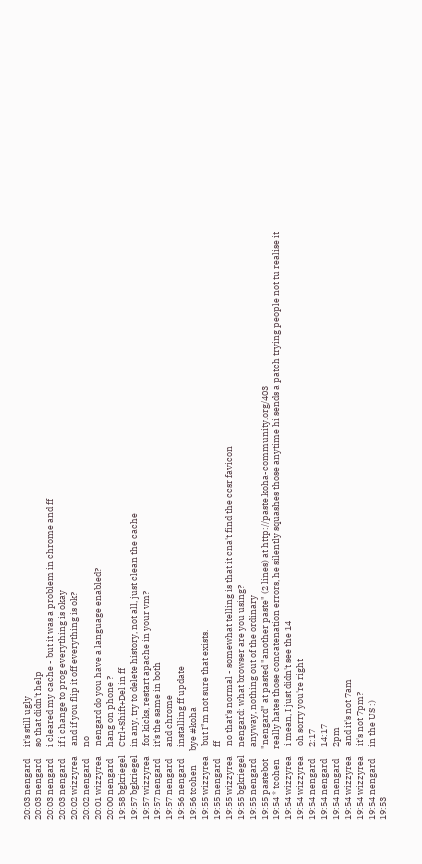20:03 nengard      it's still ugly
20:03 nengard      so that didn't help
20:03 nengard      i cleared my cache - but it was a problem in chrome and ff
20:03 nengard      if i change to prog everything is okay
20:02 wizzyrea     and if you flip it off everything is ok?
20:02 nengard      no
20:01 wizzyrea     nengard do you have a language enabled?
20:00 nengard      hang on phone ?
19:58 bgkriegel    Ctrl+Shift+Del in ff
19:57 bgkriegel    in any, try to delete history, not all, just clean the cache
19:57 wizzyrea     for kicks, restart apache in your vm?
19:57 nengard      it's the same in both
19:57 nengard      and chrome
19:56 nengard      installing ff update
19:56 tcohen       bye #koha
19:55 wizzyrea     but I"m not sure that exists.
19:55 nengard      ff
19:55 wizzyrea     no that's normal - somewhat telling is that it cna't find the ccsr favicon
19:55 bgkriegel    nengard: what browser are you using?
19:55 nengard      anyway, nothing out of the ordinary
19:55 pastebot     "nengard" at pasted "another paste" (2 lines) at http://paste.koha-community.org/403
19:54 * tcohen     really hates those concatenation errors, he silently squashes those anytime hi sends a patch trying people not tu realise it
19:54 wizzyrea     i mean, I just didn't see the 14
19:54 wizzyrea     oh sorry you're right
19:54 nengard      2:17
19:54 nengard      14:17
19:54 nengard      2pm
19:54 wizzyrea     and it's not 7am
19:54 wizzyrea     it's not 7pm?
19:54 nengard      in the US :)
19:53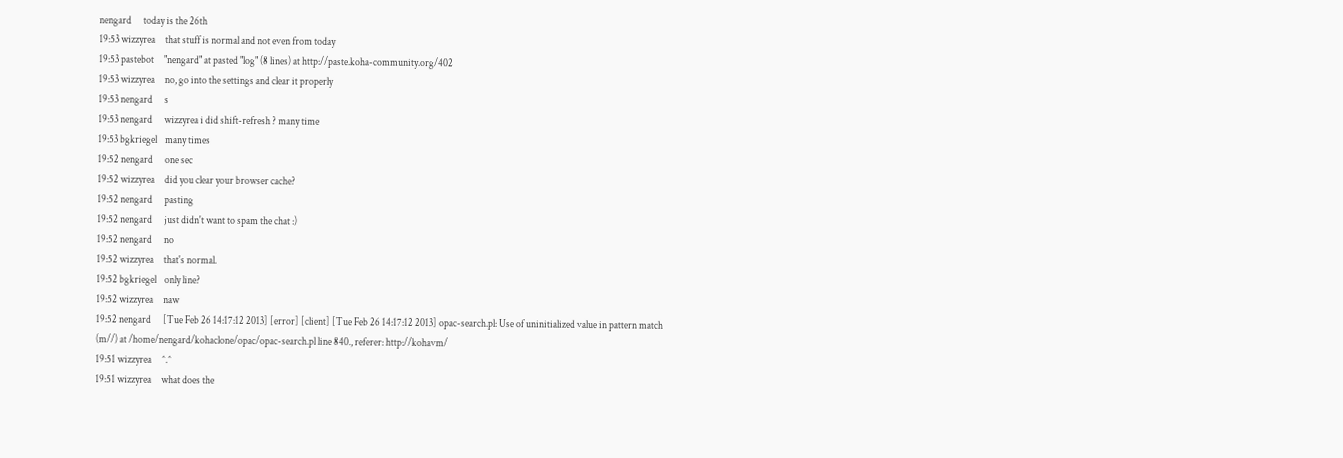nengard      today is the 26th
19:53 wizzyrea     that stuff is normal and not even from today
19:53 pastebot     "nengard" at pasted "log" (8 lines) at http://paste.koha-community.org/402
19:53 wizzyrea     no, go into the settings and clear it properly
19:53 nengard      s
19:53 nengard      wizzyrea i did shift-refresh ? many time
19:53 bgkriegel    many times
19:52 nengard      one sec
19:52 wizzyrea     did you clear your browser cache?
19:52 nengard      pasting
19:52 nengard      just didn't want to spam the chat :)
19:52 nengard      no
19:52 wizzyrea     that's normal.
19:52 bgkriegel    only line?
19:52 wizzyrea     naw
19:52 nengard      [Tue Feb 26 14:17:12 2013] [error] [client] [Tue Feb 26 14:17:12 2013] opac-search.pl: Use of uninitialized value in pattern match (m//) at /home/nengard/kohaclone/opac/opac-search.pl line 840., referer: http://kohavm/
19:51 wizzyrea     ^.^
19:51 wizzyrea     what does the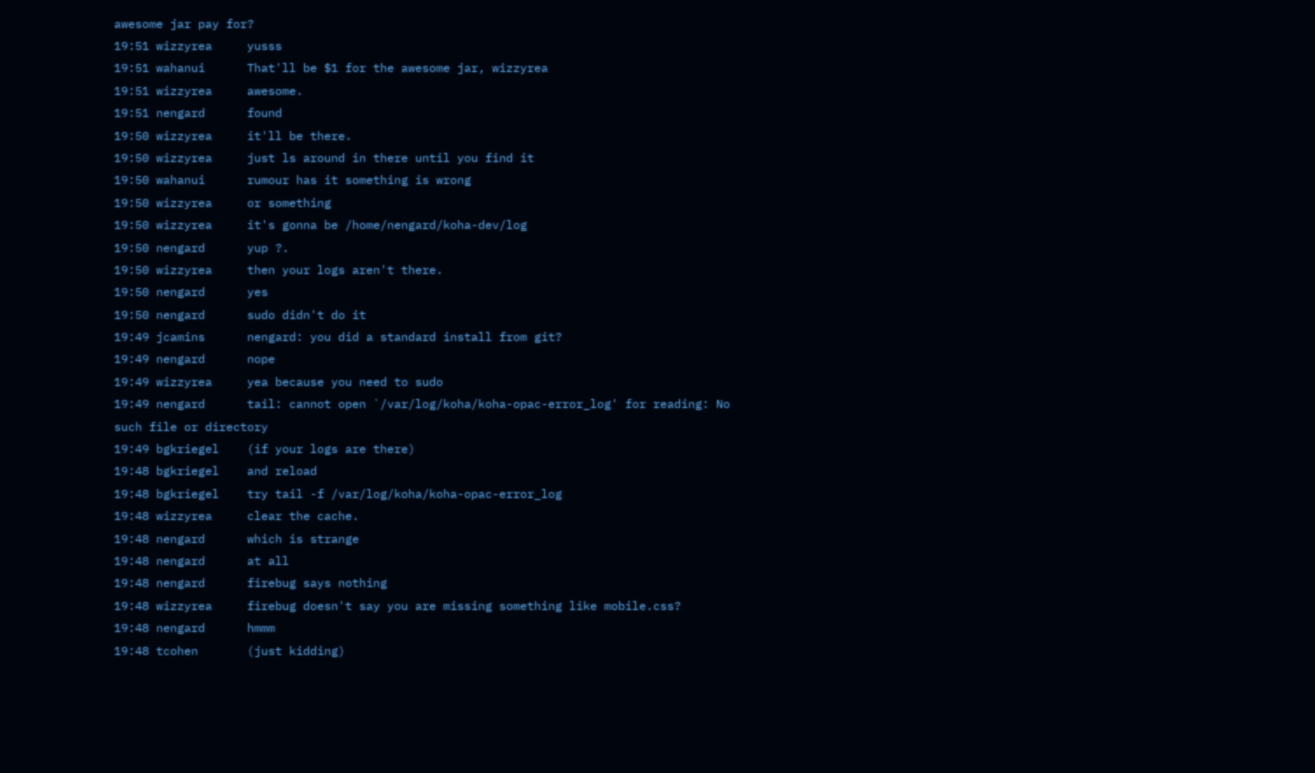awesome jar pay for?
19:51 wizzyrea     yusss
19:51 wahanui      That'll be $1 for the awesome jar, wizzyrea
19:51 wizzyrea     awesome.
19:51 nengard      found
19:50 wizzyrea     it'll be there.
19:50 wizzyrea     just ls around in there until you find it
19:50 wahanui      rumour has it something is wrong
19:50 wizzyrea     or something
19:50 wizzyrea     it's gonna be /home/nengard/koha-dev/log
19:50 nengard      yup ?.
19:50 wizzyrea     then your logs aren't there.
19:50 nengard      yes
19:50 nengard      sudo didn't do it
19:49 jcamins      nengard: you did a standard install from git?
19:49 nengard      nope
19:49 wizzyrea     yea because you need to sudo
19:49 nengard      tail: cannot open `/var/log/koha/koha-opac-error_log' for reading: No such file or directory
19:49 bgkriegel    (if your logs are there)
19:48 bgkriegel    and reload
19:48 bgkriegel    try tail -f /var/log/koha/koha-opac-error_log
19:48 wizzyrea     clear the cache.
19:48 nengard      which is strange
19:48 nengard      at all
19:48 nengard      firebug says nothing
19:48 wizzyrea     firebug doesn't say you are missing something like mobile.css?
19:48 nengard      hmmm
19:48 tcohen       (just kidding)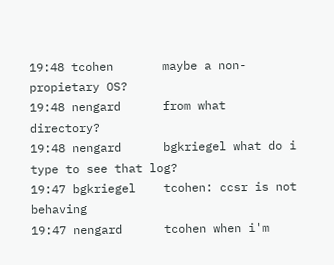19:48 tcohen       maybe a non-propietary OS?
19:48 nengard      from what directory?
19:48 nengard      bgkriegel what do i type to see that log?
19:47 bgkriegel    tcohen: ccsr is not behaving
19:47 nengard      tcohen when i'm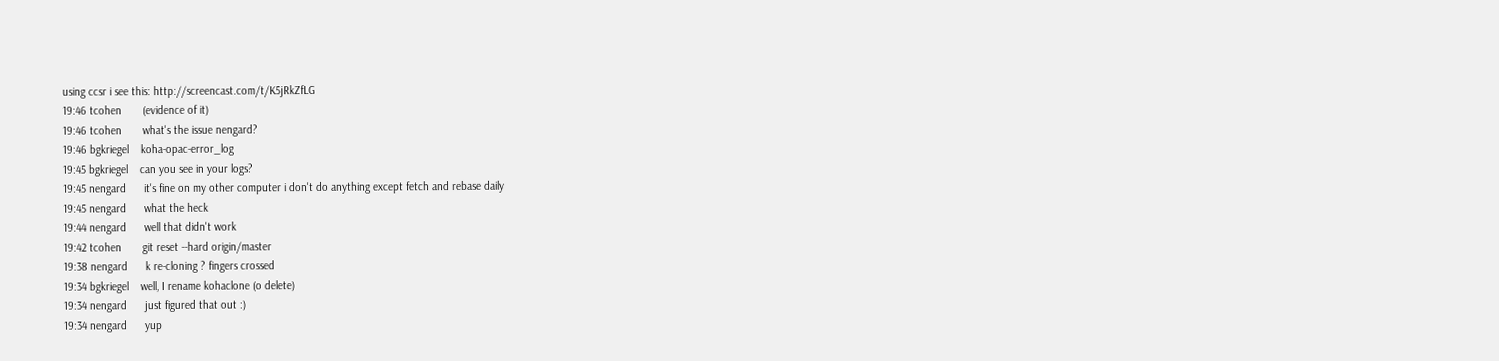using ccsr i see this: http://screencast.com/t/K5jRkZfLG
19:46 tcohen       (evidence of it)
19:46 tcohen       what's the issue nengard?
19:46 bgkriegel    koha-opac-error_log
19:45 bgkriegel    can you see in your logs?
19:45 nengard      it's fine on my other computer i don't do anything except fetch and rebase daily
19:45 nengard      what the heck
19:44 nengard      well that didn't work
19:42 tcohen       git reset --hard origin/master
19:38 nengard      k re-cloning ? fingers crossed
19:34 bgkriegel    well, I rename kohaclone (o delete)
19:34 nengard      just figured that out :)
19:34 nengard      yup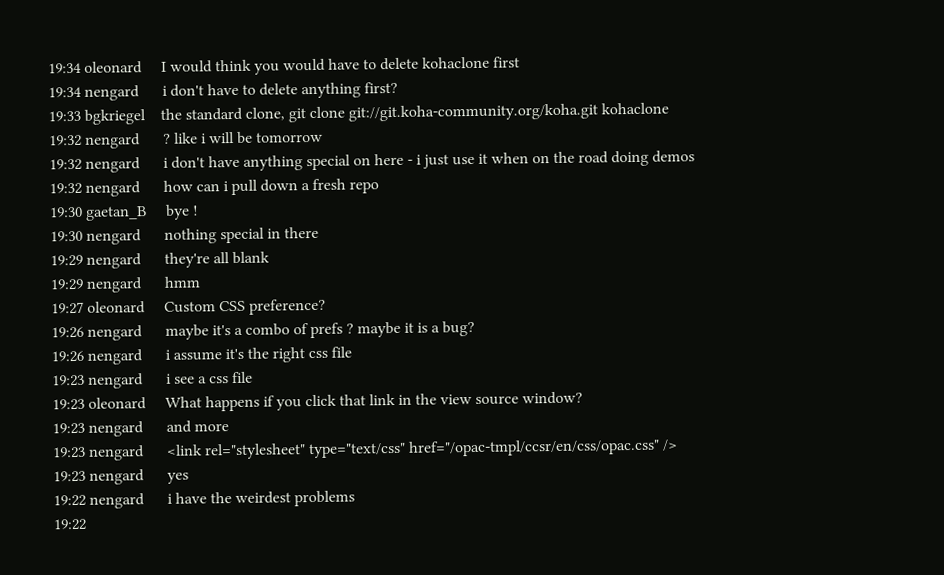19:34 oleonard     I would think you would have to delete kohaclone first
19:34 nengard      i don't have to delete anything first?
19:33 bgkriegel    the standard clone, git clone git://git.koha-community.org/koha.git kohaclone
19:32 nengard      ? like i will be tomorrow
19:32 nengard      i don't have anything special on here - i just use it when on the road doing demos
19:32 nengard      how can i pull down a fresh repo
19:30 gaetan_B     bye !
19:30 nengard      nothing special in there
19:29 nengard      they're all blank
19:29 nengard      hmm
19:27 oleonard     Custom CSS preference?
19:26 nengard      maybe it's a combo of prefs ? maybe it is a bug?
19:26 nengard      i assume it's the right css file
19:23 nengard      i see a css file
19:23 oleonard     What happens if you click that link in the view source window?
19:23 nengard      and more
19:23 nengard      <link rel="stylesheet" type="text/css" href="/opac-tmpl/ccsr/en/css/opac.css" />
19:23 nengard      yes
19:22 nengard      i have the weirdest problems
19:22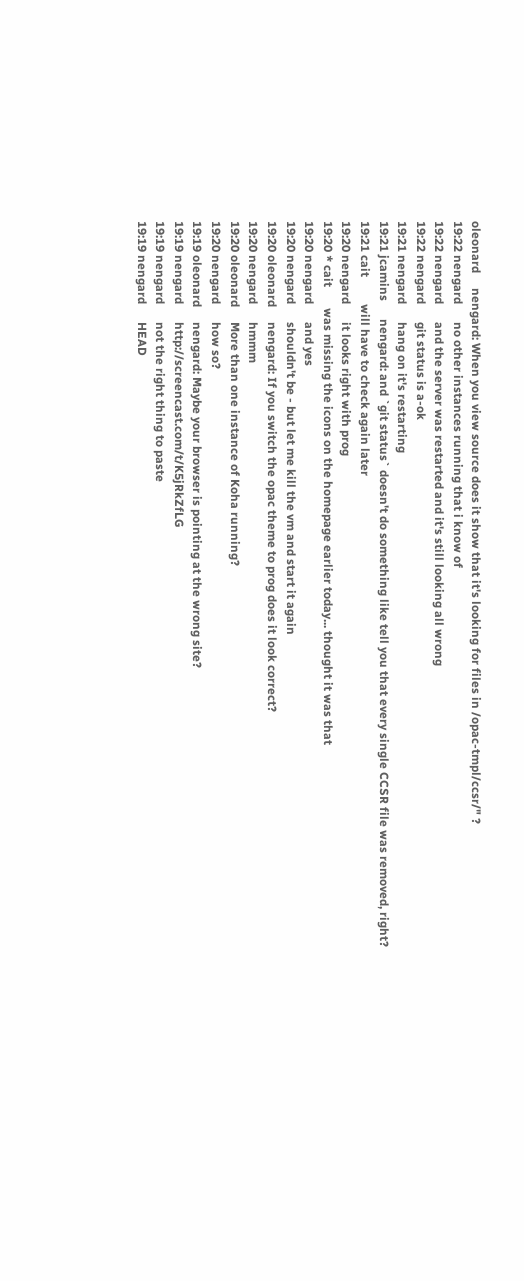oleonard     nengard: When you view source does it show that it's looking for files in /opac-tmpl/ccsr/" ?
19:22 nengard      no other instances running that i know of
19:22 nengard      and the server was restarted and it's still looking all wrong
19:22 nengard      git status is a-ok
19:21 nengard      hang on it's restarting
19:21 jcamins      nengard: and `git status` doesn't do something like tell you that every single CCSR file was removed, right?
19:21 cait         will have to check again later
19:20 nengard      it looks right with prog
19:20 * cait       was missing the icons on the homepage earlier today... thought it was that
19:20 nengard      and yes
19:20 nengard      shouldn't be - but let me kill the vm and start it again
19:20 oleonard     nengard: If you switch the opac theme to prog does it look correct?
19:20 nengard      hmmm
19:20 oleonard     More than one instance of Koha running?
19:20 nengard      how so?
19:19 oleonard     nengard: Maybe your browser is pointing at the wrong site?
19:19 nengard      http://screencast.com/t/K5jRkZfLG
19:19 nengard      not the right thing to paste
19:19 nengard      HEAD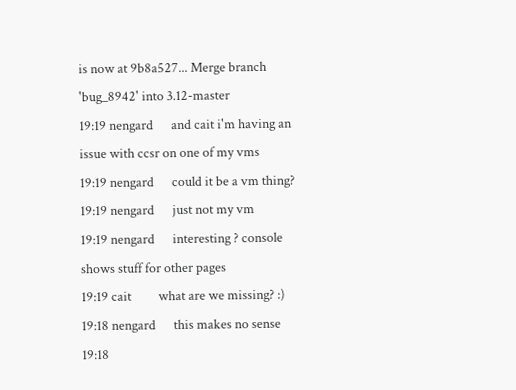is now at 9b8a527... Merge branch 'bug_8942' into 3.12-master
19:19 nengard      and cait i'm having an issue with ccsr on one of my vms
19:19 nengard      could it be a vm thing?
19:19 nengard      just not my vm
19:19 nengard      interesting ? console shows stuff for other pages
19:19 cait         what are we missing? :)
19:18 nengard      this makes no sense
19:18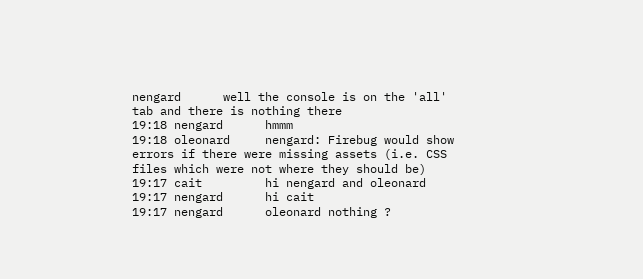nengard      well the console is on the 'all' tab and there is nothing there
19:18 nengard      hmmm
19:18 oleonard     nengard: Firebug would show errors if there were missing assets (i.e. CSS files which were not where they should be)
19:17 cait         hi nengard and oleonard
19:17 nengard      hi cait
19:17 nengard      oleonard nothing ?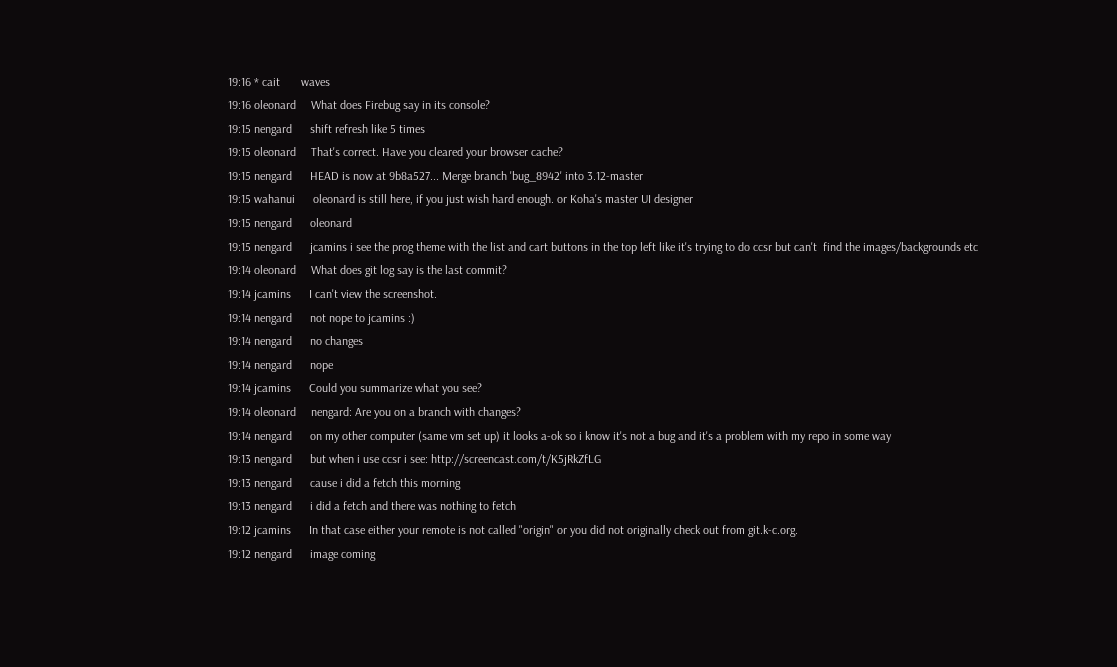19:16 * cait       waves
19:16 oleonard     What does Firebug say in its console?
19:15 nengard      shift refresh like 5 times
19:15 oleonard     That's correct. Have you cleared your browser cache?
19:15 nengard      HEAD is now at 9b8a527... Merge branch 'bug_8942' into 3.12-master
19:15 wahanui      oleonard is still here, if you just wish hard enough. or Koha's master UI designer
19:15 nengard      oleonard
19:15 nengard      jcamins i see the prog theme with the list and cart buttons in the top left like it's trying to do ccsr but can't  find the images/backgrounds etc
19:14 oleonard     What does git log say is the last commit?
19:14 jcamins      I can't view the screenshot.
19:14 nengard      not nope to jcamins :)
19:14 nengard      no changes
19:14 nengard      nope
19:14 jcamins      Could you summarize what you see?
19:14 oleonard     nengard: Are you on a branch with changes?
19:14 nengard      on my other computer (same vm set up) it looks a-ok so i know it's not a bug and it's a problem with my repo in some way
19:13 nengard      but when i use ccsr i see: http://screencast.com/t/K5jRkZfLG
19:13 nengard      cause i did a fetch this morning
19:13 nengard      i did a fetch and there was nothing to fetch
19:12 jcamins      In that case either your remote is not called "origin" or you did not originally check out from git.k-c.org.
19:12 nengard      image coming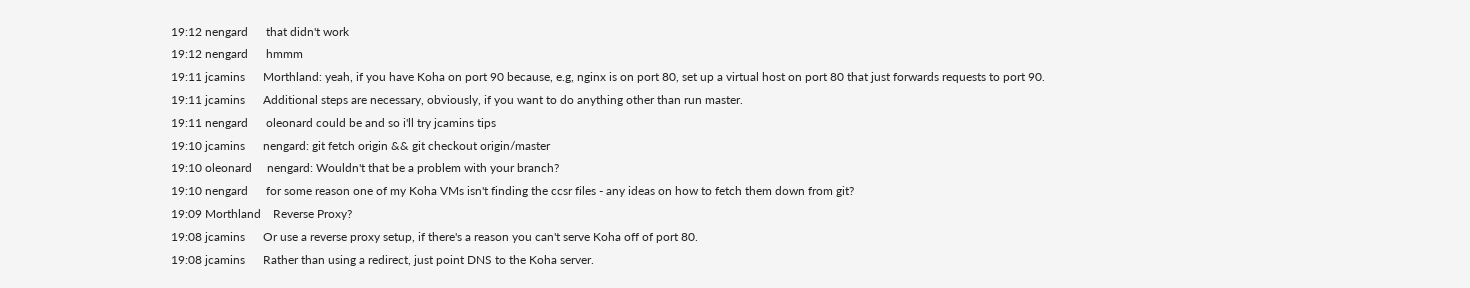19:12 nengard      that didn't work
19:12 nengard      hmmm
19:11 jcamins      Morthland: yeah, if you have Koha on port 90 because, e.g, nginx is on port 80, set up a virtual host on port 80 that just forwards requests to port 90.
19:11 jcamins      Additional steps are necessary, obviously, if you want to do anything other than run master.
19:11 nengard      oleonard could be and so i'll try jcamins tips
19:10 jcamins      nengard: git fetch origin && git checkout origin/master
19:10 oleonard     nengard: Wouldn't that be a problem with your branch?
19:10 nengard      for some reason one of my Koha VMs isn't finding the ccsr files - any ideas on how to fetch them down from git?
19:09 Morthland    Reverse Proxy?
19:08 jcamins      Or use a reverse proxy setup, if there's a reason you can't serve Koha off of port 80.
19:08 jcamins      Rather than using a redirect, just point DNS to the Koha server.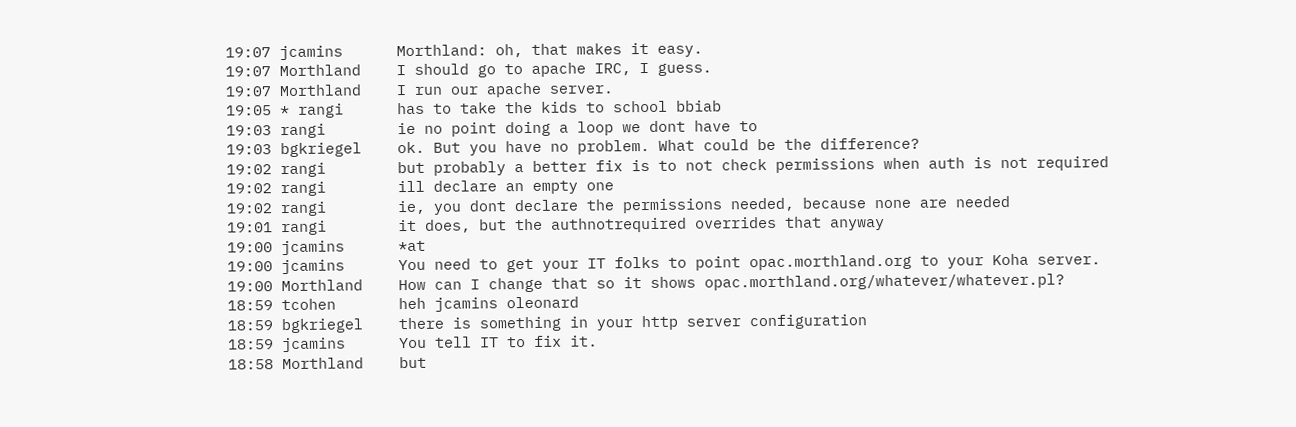19:07 jcamins      Morthland: oh, that makes it easy.
19:07 Morthland    I should go to apache IRC, I guess.
19:07 Morthland    I run our apache server.
19:05 * rangi      has to take the kids to school bbiab
19:03 rangi        ie no point doing a loop we dont have to
19:03 bgkriegel    ok. But you have no problem. What could be the difference?
19:02 rangi        but probably a better fix is to not check permissions when auth is not required
19:02 rangi        ill declare an empty one
19:02 rangi        ie, you dont declare the permissions needed, because none are needed
19:01 rangi        it does, but the authnotrequired overrides that anyway
19:00 jcamins      *at
19:00 jcamins      You need to get your IT folks to point opac.morthland.org to your Koha server.
19:00 Morthland    How can I change that so it shows opac.morthland.org/whatever/whatever.pl?
18:59 tcohen       heh jcamins oleonard
18:59 bgkriegel    there is something in your http server configuration
18:59 jcamins      You tell IT to fix it.
18:58 Morthland    but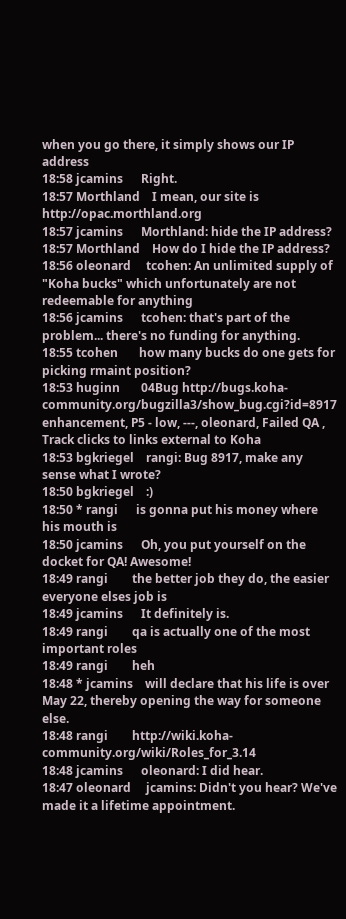when you go there, it simply shows our IP address
18:58 jcamins      Right.
18:57 Morthland    I mean, our site is http://opac.morthland.org
18:57 jcamins      Morthland: hide the IP address?
18:57 Morthland    How do I hide the IP address?
18:56 oleonard     tcohen: An unlimited supply of "Koha bucks" which unfortunately are not redeemable for anything
18:56 jcamins      tcohen: that's part of the problem... there's no funding for anything.
18:55 tcohen       how many bucks do one gets for picking rmaint position?
18:53 huginn       04Bug http://bugs.koha-community.org/bugzilla3/show_bug.cgi?id=8917 enhancement, P5 - low, ---, oleonard, Failed QA , Track clicks to links external to Koha
18:53 bgkriegel    rangi: Bug 8917, make any sense what I wrote?
18:50 bgkriegel    :)
18:50 * rangi      is gonna put his money where his mouth is
18:50 jcamins      Oh, you put yourself on the docket for QA! Awesome!
18:49 rangi        the better job they do, the easier everyone elses job is
18:49 jcamins      It definitely is.
18:49 rangi        qa is actually one of the most important roles
18:49 rangi        heh
18:48 * jcamins    will declare that his life is over May 22, thereby opening the way for someone else.
18:48 rangi        http://wiki.koha-community.org/wiki/Roles_for_3.14
18:48 jcamins      oleonard: I did hear.
18:47 oleonard     jcamins: Didn't you hear? We've made it a lifetime appointment.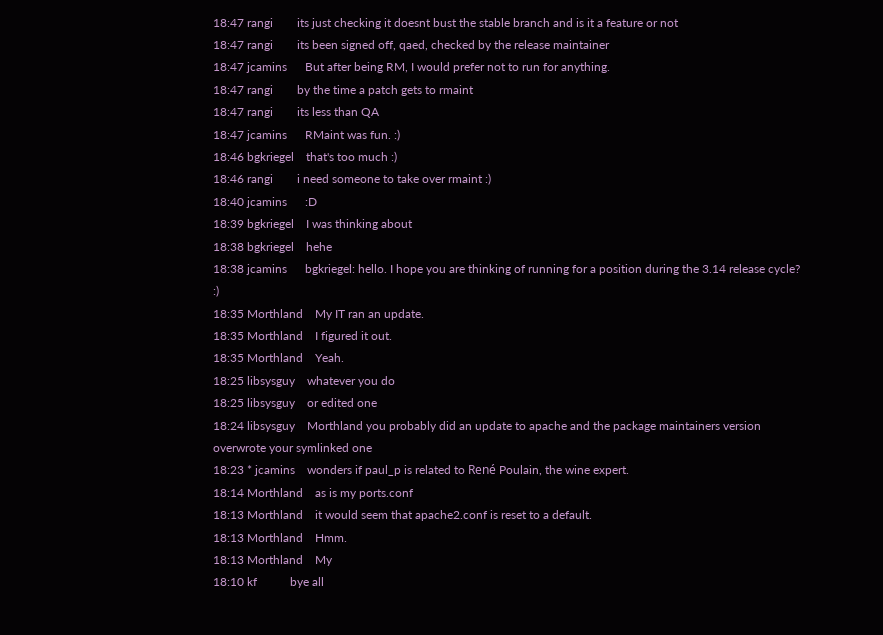18:47 rangi        its just checking it doesnt bust the stable branch and is it a feature or not
18:47 rangi        its been signed off, qaed, checked by the release maintainer
18:47 jcamins      But after being RM, I would prefer not to run for anything.
18:47 rangi        by the time a patch gets to rmaint
18:47 rangi        its less than QA
18:47 jcamins      RMaint was fun. :)
18:46 bgkriegel    that's too much :)
18:46 rangi        i need someone to take over rmaint :)
18:40 jcamins      :D
18:39 bgkriegel    I was thinking about
18:38 bgkriegel    hehe
18:38 jcamins      bgkriegel: hello. I hope you are thinking of running for a position during the 3.14 release cycle? :)
18:35 Morthland    My IT ran an update.
18:35 Morthland    I figured it out.
18:35 Morthland    Yeah.
18:25 libsysguy    whatever you do
18:25 libsysguy    or edited one
18:24 libsysguy    Morthland you probably did an update to apache and the package maintainers version overwrote your symlinked one
18:23 * jcamins    wonders if paul_p is related to René Poulain, the wine expert.
18:14 Morthland    as is my ports.conf
18:13 Morthland    it would seem that apache2.conf is reset to a default.
18:13 Morthland    Hmm.
18:13 Morthland    My
18:10 kf           bye all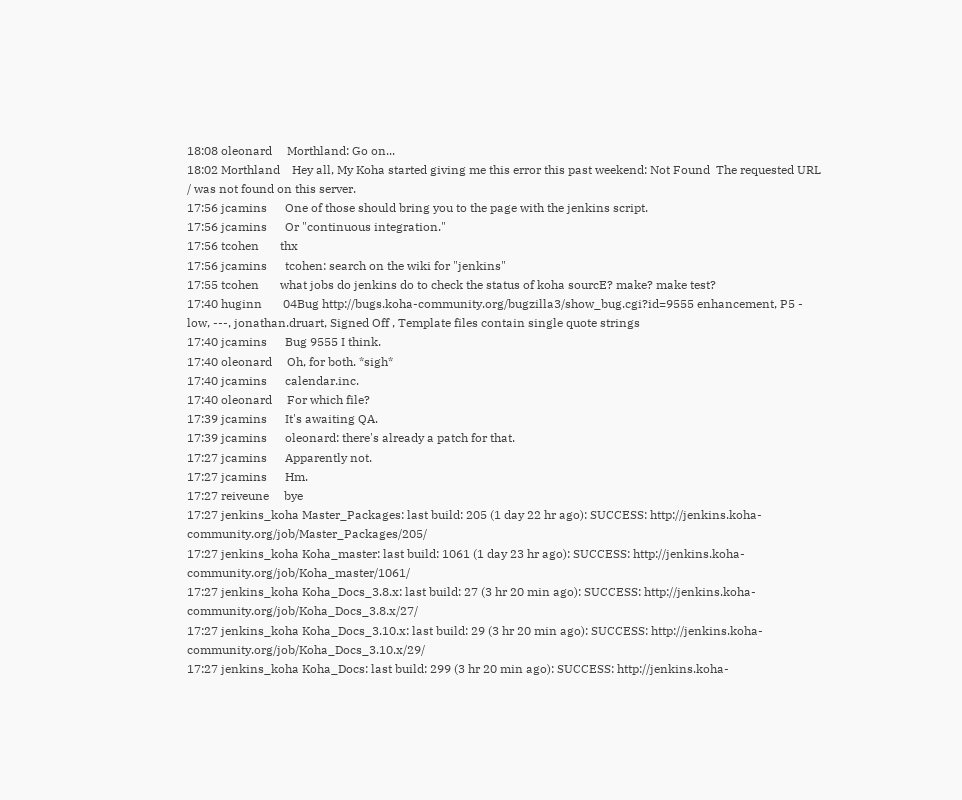18:08 oleonard     Morthland: Go on...
18:02 Morthland    Hey all, My Koha started giving me this error this past weekend: Not Found  The requested URL / was not found on this server.
17:56 jcamins      One of those should bring you to the page with the jenkins script.
17:56 jcamins      Or "continuous integration."
17:56 tcohen       thx
17:56 jcamins      tcohen: search on the wiki for "jenkins"
17:55 tcohen       what jobs do jenkins do to check the status of koha sourcE? make? make test?
17:40 huginn       04Bug http://bugs.koha-community.org/bugzilla3/show_bug.cgi?id=9555 enhancement, P5 - low, ---, jonathan.druart, Signed Off , Template files contain single quote strings
17:40 jcamins      Bug 9555 I think.
17:40 oleonard     Oh, for both. *sigh*
17:40 jcamins      calendar.inc.
17:40 oleonard     For which file?
17:39 jcamins      It's awaiting QA.
17:39 jcamins      oleonard: there's already a patch for that.
17:27 jcamins      Apparently not.
17:27 jcamins      Hm.
17:27 reiveune     bye
17:27 jenkins_koha Master_Packages: last build: 205 (1 day 22 hr ago): SUCCESS: http://jenkins.koha-community.org/job/Master_Packages/205/
17:27 jenkins_koha Koha_master: last build: 1061 (1 day 23 hr ago): SUCCESS: http://jenkins.koha-community.org/job/Koha_master/1061/
17:27 jenkins_koha Koha_Docs_3.8.x: last build: 27 (3 hr 20 min ago): SUCCESS: http://jenkins.koha-community.org/job/Koha_Docs_3.8.x/27/
17:27 jenkins_koha Koha_Docs_3.10.x: last build: 29 (3 hr 20 min ago): SUCCESS: http://jenkins.koha-community.org/job/Koha_Docs_3.10.x/29/
17:27 jenkins_koha Koha_Docs: last build: 299 (3 hr 20 min ago): SUCCESS: http://jenkins.koha-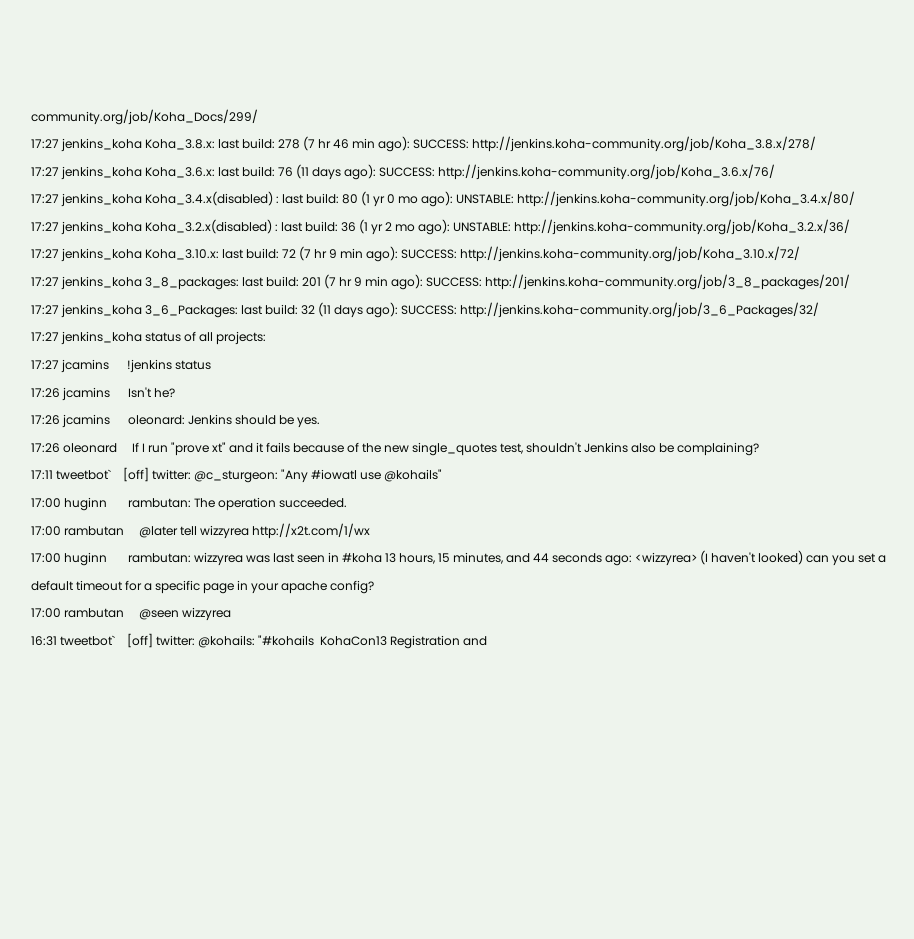community.org/job/Koha_Docs/299/
17:27 jenkins_koha Koha_3.8.x: last build: 278 (7 hr 46 min ago): SUCCESS: http://jenkins.koha-community.org/job/Koha_3.8.x/278/
17:27 jenkins_koha Koha_3.6.x: last build: 76 (11 days ago): SUCCESS: http://jenkins.koha-community.org/job/Koha_3.6.x/76/
17:27 jenkins_koha Koha_3.4.x(disabled) : last build: 80 (1 yr 0 mo ago): UNSTABLE: http://jenkins.koha-community.org/job/Koha_3.4.x/80/
17:27 jenkins_koha Koha_3.2.x(disabled) : last build: 36 (1 yr 2 mo ago): UNSTABLE: http://jenkins.koha-community.org/job/Koha_3.2.x/36/
17:27 jenkins_koha Koha_3.10.x: last build: 72 (7 hr 9 min ago): SUCCESS: http://jenkins.koha-community.org/job/Koha_3.10.x/72/
17:27 jenkins_koha 3_8_packages: last build: 201 (7 hr 9 min ago): SUCCESS: http://jenkins.koha-community.org/job/3_8_packages/201/
17:27 jenkins_koha 3_6_Packages: last build: 32 (11 days ago): SUCCESS: http://jenkins.koha-community.org/job/3_6_Packages/32/
17:27 jenkins_koha status of all projects:
17:27 jcamins      !jenkins status
17:26 jcamins      Isn't he?
17:26 jcamins      oleonard: Jenkins should be yes.
17:26 oleonard     If I run "prove xt" and it fails because of the new single_quotes test, shouldn't Jenkins also be complaining?
17:11 tweetbot`    [off] twitter: @c_sturgeon: "Any #iowatl use @kohails"
17:00 huginn       rambutan: The operation succeeded.
17:00 rambutan     @later tell wizzyrea http://x2t.com/1/wx
17:00 huginn       rambutan: wizzyrea was last seen in #koha 13 hours, 15 minutes, and 44 seconds ago: <wizzyrea> (I haven't looked) can you set a default timeout for a specific page in your apache config?
17:00 rambutan     @seen wizzyrea
16:31 tweetbot`    [off] twitter: @kohails: "#kohails  KohaCon13 Registration and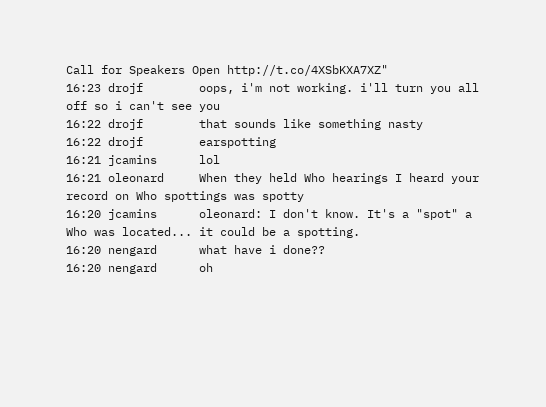Call for Speakers Open http://t.co/4XSbKXA7XZ"
16:23 drojf        oops, i'm not working. i'll turn you all off so i can't see you
16:22 drojf        that sounds like something nasty
16:22 drojf        earspotting
16:21 jcamins      lol
16:21 oleonard     When they held Who hearings I heard your record on Who spottings was spotty
16:20 jcamins      oleonard: I don't know. It's a "spot" a Who was located... it could be a spotting.
16:20 nengard      what have i done??
16:20 nengard      oh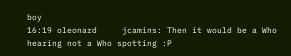boy
16:19 oleonard     jcamins: Then it would be a Who hearing not a Who spotting :P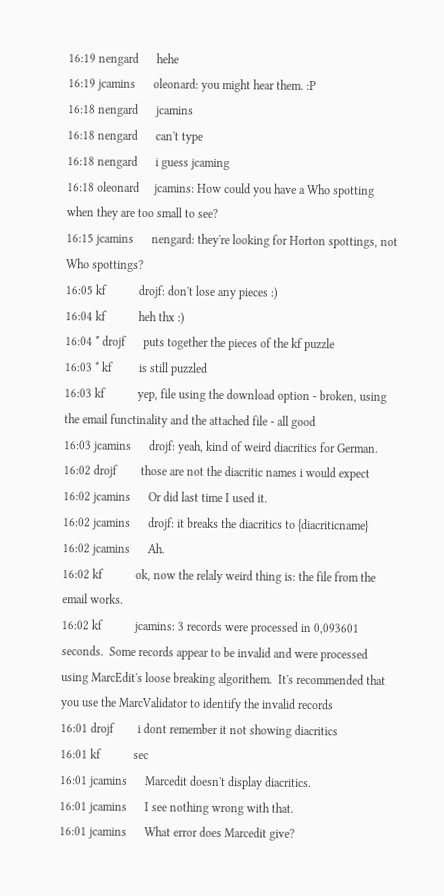16:19 nengard      hehe
16:19 jcamins      oleonard: you might hear them. :P
16:18 nengard      jcamins
16:18 nengard      can't type
16:18 nengard      i guess jcaming
16:18 oleonard     jcamins: How could you have a Who spotting when they are too small to see?
16:15 jcamins      nengard: they're looking for Horton spottings, not Who spottings?
16:05 kf           drojf: don't lose any pieces :)
16:04 kf           heh thx :)
16:04 * drojf      puts together the pieces of the kf puzzle
16:03 * kf         is still puzzled
16:03 kf           yep, file using the download option - broken, using the email functinality and the attached file - all good
16:03 jcamins      drojf: yeah, kind of weird diacritics for German.
16:02 drojf        those are not the diacritic names i would expect
16:02 jcamins      Or did last time I used it.
16:02 jcamins      drojf: it breaks the diacritics to {diacriticname}
16:02 jcamins      Ah.
16:02 kf           ok, now the relaly weird thing is: the file from the email works.
16:02 kf           jcamins: 3 records were processed in 0,093601 seconds.  Some records appear to be invalid and were processed using MarcEdit's loose breaking algorithem.  It's recommended that you use the MarcValidator to identify the invalid records
16:01 drojf        i dont remember it not showing diacritics
16:01 kf           sec
16:01 jcamins      Marcedit doesn't display diacritics.
16:01 jcamins      I see nothing wrong with that.
16:01 jcamins      What error does Marcedit give?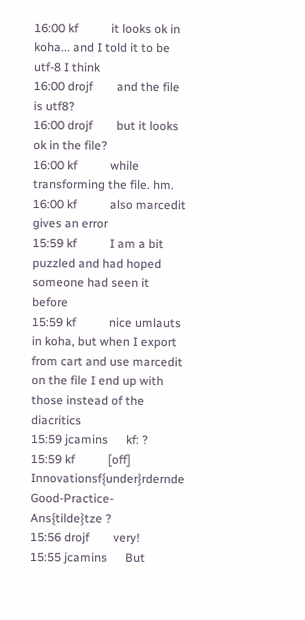16:00 kf           it looks ok in koha... and I told it to be utf-8 I think
16:00 drojf        and the file is utf8?
16:00 drojf        but it looks ok in the file?
16:00 kf           while transforming the file. hm.
16:00 kf           also marcedit gives an error
15:59 kf           I am a bit puzzled and had hoped someone had seen it before
15:59 kf           nice umlauts in koha, but when I export from cart and use marcedit on the file I end up with those instead of the diacritics
15:59 jcamins      kf: ?
15:59 kf           [off] Innovationsf{under}rdernde Good-Practice-Ans{tilde}tze ?
15:56 drojf        very!
15:55 jcamins      But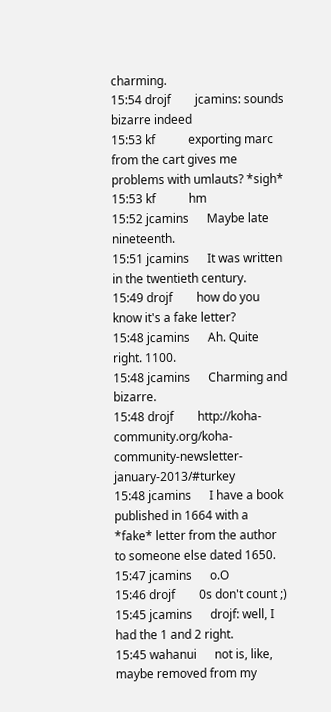charming.
15:54 drojf        jcamins: sounds bizarre indeed
15:53 kf           exporting marc from the cart gives me problems with umlauts? *sigh*
15:53 kf           hm
15:52 jcamins      Maybe late nineteenth.
15:51 jcamins      It was written in the twentieth century.
15:49 drojf        how do you know it's a fake letter?
15:48 jcamins      Ah. Quite right. 1100.
15:48 jcamins      Charming and bizarre.
15:48 drojf        http://koha-community.org/koha-community-newsletter-january-2013/#turkey
15:48 jcamins      I have a book published in 1664 with a *fake* letter from the author to someone else dated 1650.
15:47 jcamins      o.O
15:46 drojf        0s don't count ;)
15:45 jcamins      drojf: well, I had the 1 and 2 right.
15:45 wahanui      not is, like, maybe removed from my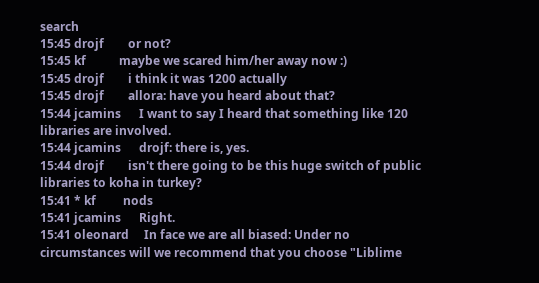search
15:45 drojf        or not?
15:45 kf           maybe we scared him/her away now :)
15:45 drojf        i think it was 1200 actually
15:45 drojf        allora: have you heard about that?
15:44 jcamins      I want to say I heard that something like 120 libraries are involved.
15:44 jcamins      drojf: there is, yes.
15:44 drojf        isn't there going to be this huge switch of public libraries to koha in turkey?
15:41 * kf         nods
15:41 jcamins      Right.
15:41 oleonard     In face we are all biased: Under no circumstances will we recommend that you choose "Liblime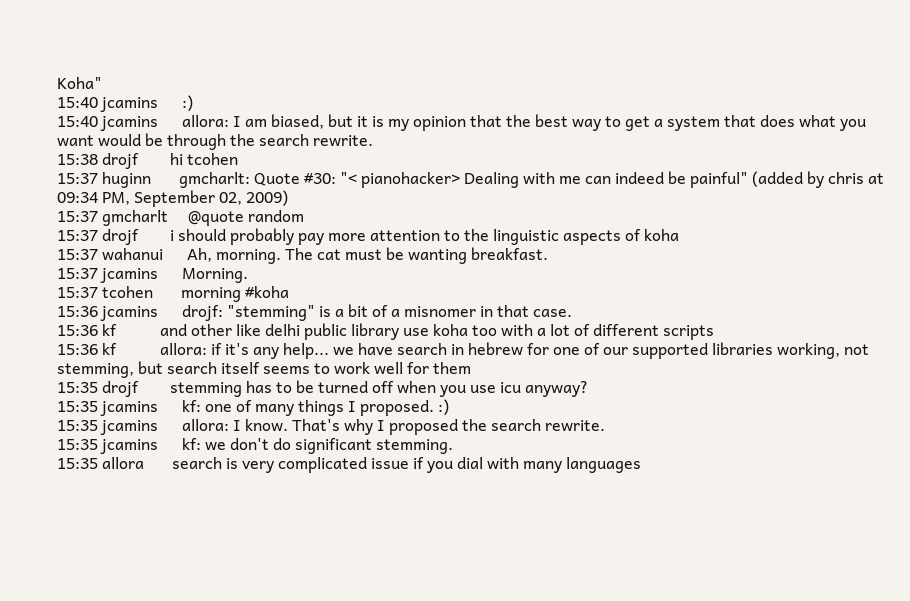Koha"
15:40 jcamins      :)
15:40 jcamins      allora: I am biased, but it is my opinion that the best way to get a system that does what you want would be through the search rewrite.
15:38 drojf        hi tcohen
15:37 huginn       gmcharlt: Quote #30: "< pianohacker> Dealing with me can indeed be painful" (added by chris at 09:34 PM, September 02, 2009)
15:37 gmcharlt     @quote random
15:37 drojf        i should probably pay more attention to the linguistic aspects of koha
15:37 wahanui      Ah, morning. The cat must be wanting breakfast.
15:37 jcamins      Morning.
15:37 tcohen       morning #koha
15:36 jcamins      drojf: "stemming" is a bit of a misnomer in that case.
15:36 kf           and other like delhi public library use koha too with a lot of different scripts
15:36 kf           allora: if it's any help... we have search in hebrew for one of our supported libraries working, not stemming, but search itself seems to work well for them
15:35 drojf        stemming has to be turned off when you use icu anyway?
15:35 jcamins      kf: one of many things I proposed. :)
15:35 jcamins      allora: I know. That's why I proposed the search rewrite.
15:35 jcamins      kf: we don't do significant stemming.
15:35 allora       search is very complicated issue if you dial with many languages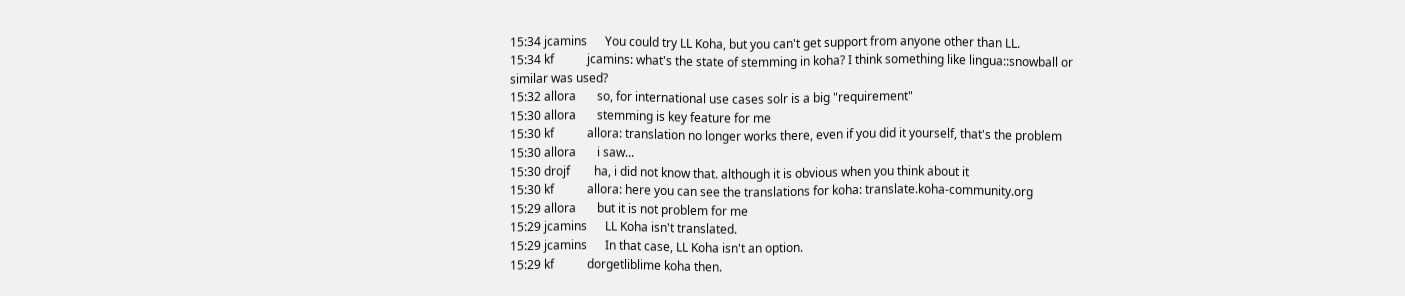15:34 jcamins      You could try LL Koha, but you can't get support from anyone other than LL.
15:34 kf           jcamins: what's the state of stemming in koha? I think something like lingua::snowball or similar was used?
15:32 allora       so, for international use cases solr is a big "requirement"
15:30 allora       stemming is key feature for me
15:30 kf           allora: translation no longer works there, even if you did it yourself, that's the problem
15:30 allora       i saw...
15:30 drojf        ha, i did not know that. although it is obvious when you think about it
15:30 kf           allora: here you can see the translations for koha: translate.koha-community.org
15:29 allora       but it is not problem for me
15:29 jcamins      LL Koha isn't translated.
15:29 jcamins      In that case, LL Koha isn't an option.
15:29 kf           dorgetliblime koha then.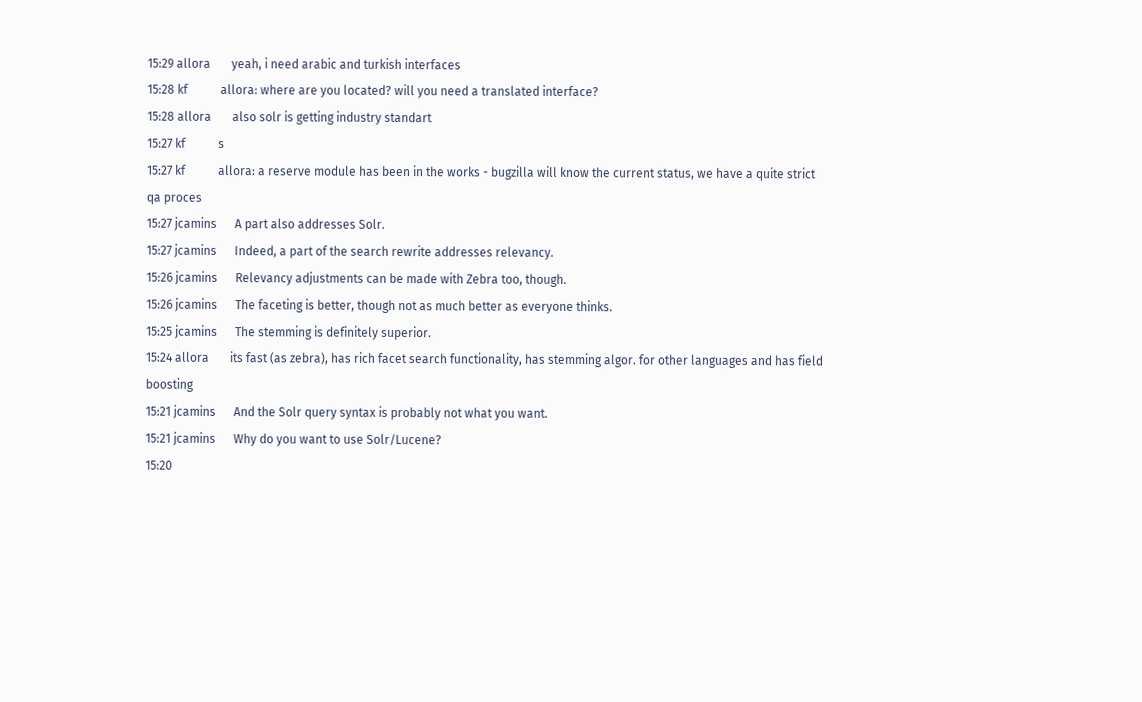15:29 allora       yeah, i need arabic and turkish interfaces
15:28 kf           allora: where are you located? will you need a translated interface?
15:28 allora       also solr is getting industry standart
15:27 kf           s
15:27 kf           allora: a reserve module has been in the works - bugzilla will know the current status, we have a quite strict qa proces
15:27 jcamins      A part also addresses Solr.
15:27 jcamins      Indeed, a part of the search rewrite addresses relevancy.
15:26 jcamins      Relevancy adjustments can be made with Zebra too, though.
15:26 jcamins      The faceting is better, though not as much better as everyone thinks.
15:25 jcamins      The stemming is definitely superior.
15:24 allora       its fast (as zebra), has rich facet search functionality, has stemming algor. for other languages and has field boosting
15:21 jcamins      And the Solr query syntax is probably not what you want.
15:21 jcamins      Why do you want to use Solr/Lucene?
15:20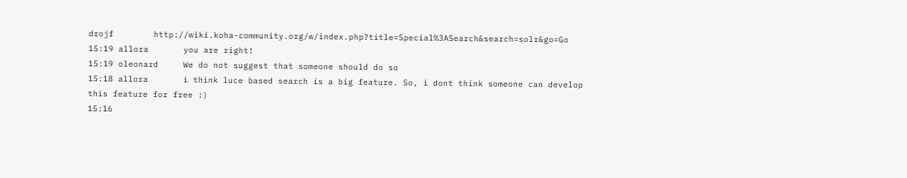drojf        http://wiki.koha-community.org/w/index.php?title=Special%3ASearch&search=solr&go=Go
15:19 allora       you are right!
15:19 oleonard     We do not suggest that someone should do so
15:18 allora       i think luce based search is a big feature. So, i dont think someone can develop this feature for free :)
15:16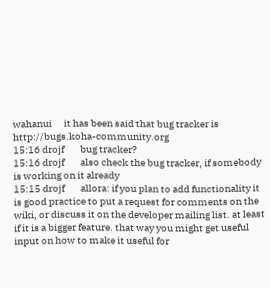wahanui      it has been said that bug tracker is http://bugs.koha-community.org
15:16 drojf        bug tracker?
15:16 drojf        also check the bug tracker, if somebody is working on it already
15:15 drojf        allora: if you plan to add functionality it is good practice to put a request for comments on the wiki, or discuss it on the developer mailing list. at least if it is a bigger feature. that way you might get useful input on how to make it useful for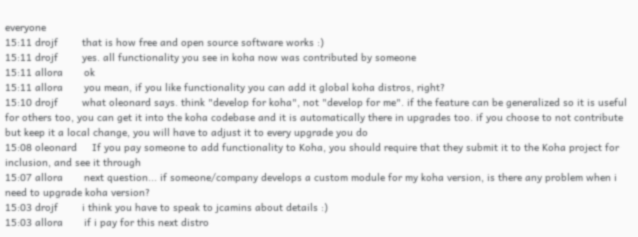everyone
15:11 drojf        that is how free and open source software works :)
15:11 drojf        yes. all functionality you see in koha now was contributed by someone
15:11 allora       ok
15:11 allora       you mean, if you like functionality you can add it global koha distros, right?
15:10 drojf        what oleonard says. think "develop for koha", not "develop for me". if the feature can be generalized so it is useful for others too, you can get it into the koha codebase and it is automatically there in upgrades too. if you choose to not contribute but keep it a local change, you will have to adjust it to every upgrade you do
15:08 oleonard     If you pay someone to add functionality to Koha, you should require that they submit it to the Koha project for inclusion, and see it through
15:07 allora       next question... if someone/company develops a custom module for my koha version, is there any problem when i need to upgrade koha version?
15:03 drojf        i think you have to speak to jcamins about details :)
15:03 allora       if i pay for this next distro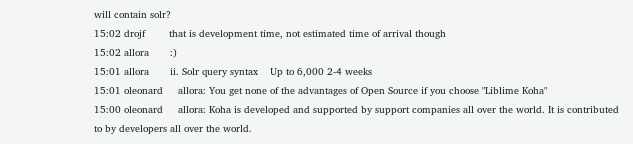will contain solr?
15:02 drojf        that is development time, not estimated time of arrival though
15:02 allora       :)
15:01 allora       ii. Solr query syntax    Up to 6,000 2-4 weeks
15:01 oleonard     allora: You get none of the advantages of Open Source if you choose "Liblime Koha"
15:00 oleonard     allora: Koha is developed and supported by support companies all over the world. It is contributed to by developers all over the world.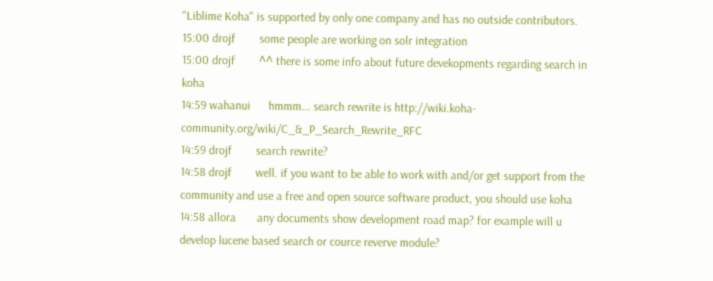"Liblime Koha" is supported by only one company and has no outside contributors.
15:00 drojf        some people are working on solr integration
15:00 drojf        ^^ there is some info about future devekopments regarding search in koha
14:59 wahanui      hmmm... search rewrite is http://wiki.koha-community.org/wiki/C_&_P_Search_Rewrite_RFC
14:59 drojf        search rewrite?
14:58 drojf        well. if you want to be able to work with and/or get support from the community and use a free and open source software product, you should use koha
14:58 allora       any documents show development road map? for example will u develop lucene based search or cource reverve module?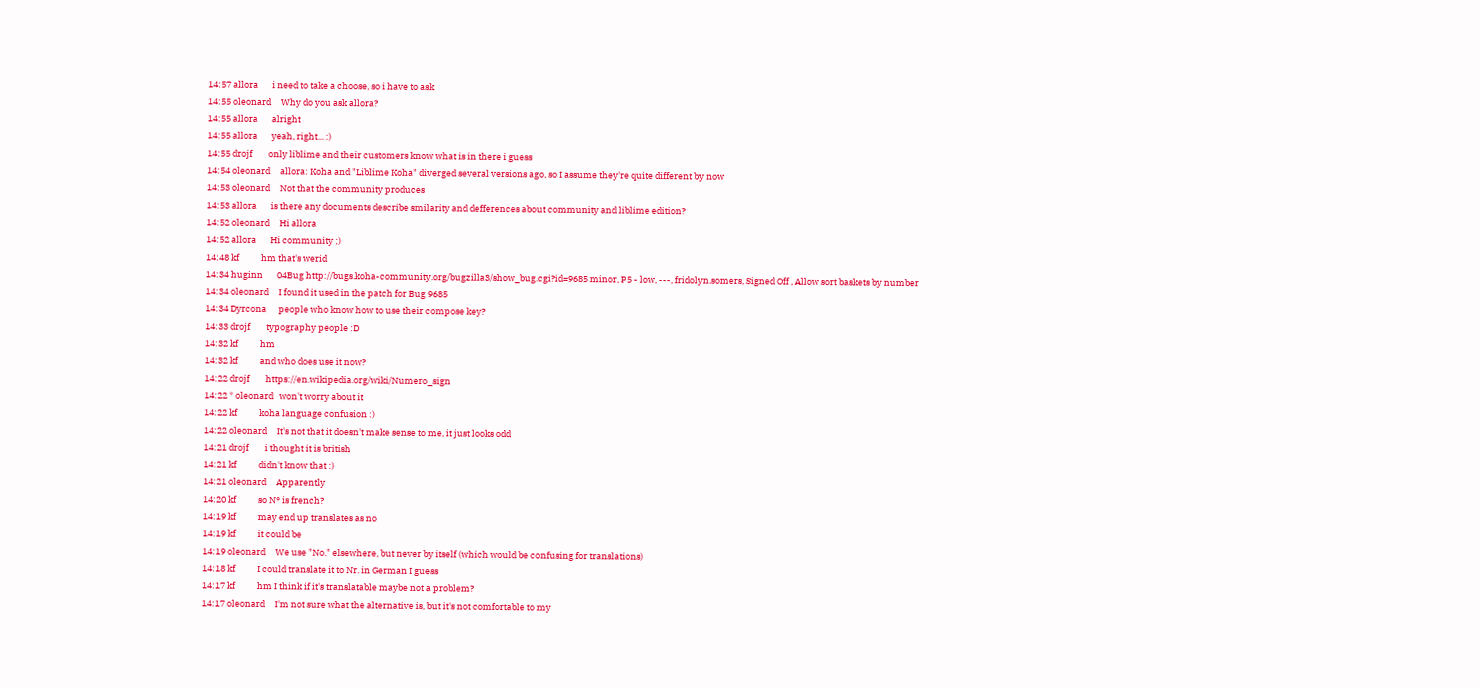14:57 allora       i need to take a choose, so i have to ask
14:55 oleonard     Why do you ask allora?
14:55 allora       alright
14:55 allora       yeah, right... :)
14:55 drojf        only liblime and their customers know what is in there i guess
14:54 oleonard     allora: Koha and "Liblime Koha" diverged several versions ago, so I assume they're quite different by now
14:53 oleonard     Not that the community produces
14:53 allora       is there any documents describe smilarity and defferences about community and liblime edition?
14:52 oleonard     Hi allora
14:52 allora       Hi community ;)
14:48 kf           hm that's werid
14:34 huginn       04Bug http://bugs.koha-community.org/bugzilla3/show_bug.cgi?id=9685 minor, P5 - low, ---, fridolyn.somers, Signed Off , Allow sort baskets by number
14:34 oleonard     I found it used in the patch for Bug 9685
14:34 Dyrcona      people who know how to use their compose key?
14:33 drojf        typography people :D
14:32 kf           hm
14:32 kf           and who does use it now?
14:22 drojf        https://en.wikipedia.org/wiki/Numero_sign
14:22 * oleonard   won't worry about it
14:22 kf           koha language confusion :)
14:22 oleonard     It's not that it doesn't make sense to me, it just looks odd
14:21 drojf        i thought it is british
14:21 kf           didn't know that :)
14:21 oleonard     Apparently
14:20 kf           so N° is french?
14:19 kf           may end up translates as no
14:19 kf           it could be
14:19 oleonard     We use "No." elsewhere, but never by itself (which would be confusing for translations)
14:18 kf           I could translate it to Nr. in German I guess
14:17 kf           hm I think if it's translatable maybe not a problem?
14:17 oleonard     I'm not sure what the alternative is, but it's not comfortable to my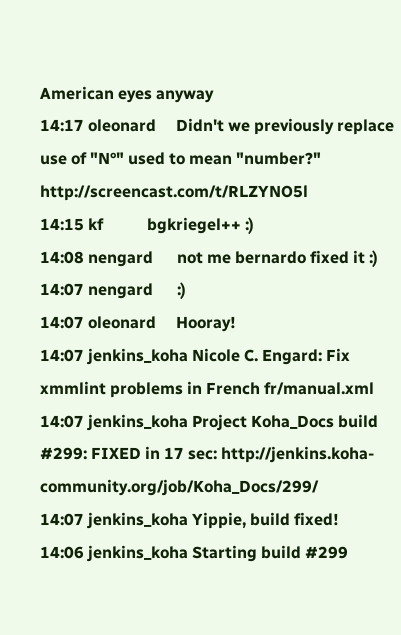American eyes anyway
14:17 oleonard     Didn't we previously replace use of "N°" used to mean "number?" http://screencast.com/t/RLZYNO5l
14:15 kf           bgkriegel++ :)
14:08 nengard      not me bernardo fixed it :)
14:07 nengard      :)
14:07 oleonard     Hooray!
14:07 jenkins_koha Nicole C. Engard: Fix xmmlint problems in French fr/manual.xml
14:07 jenkins_koha Project Koha_Docs build #299: FIXED in 17 sec: http://jenkins.koha-community.org/job/Koha_Docs/299/
14:07 jenkins_koha Yippie, build fixed!
14:06 jenkins_koha Starting build #299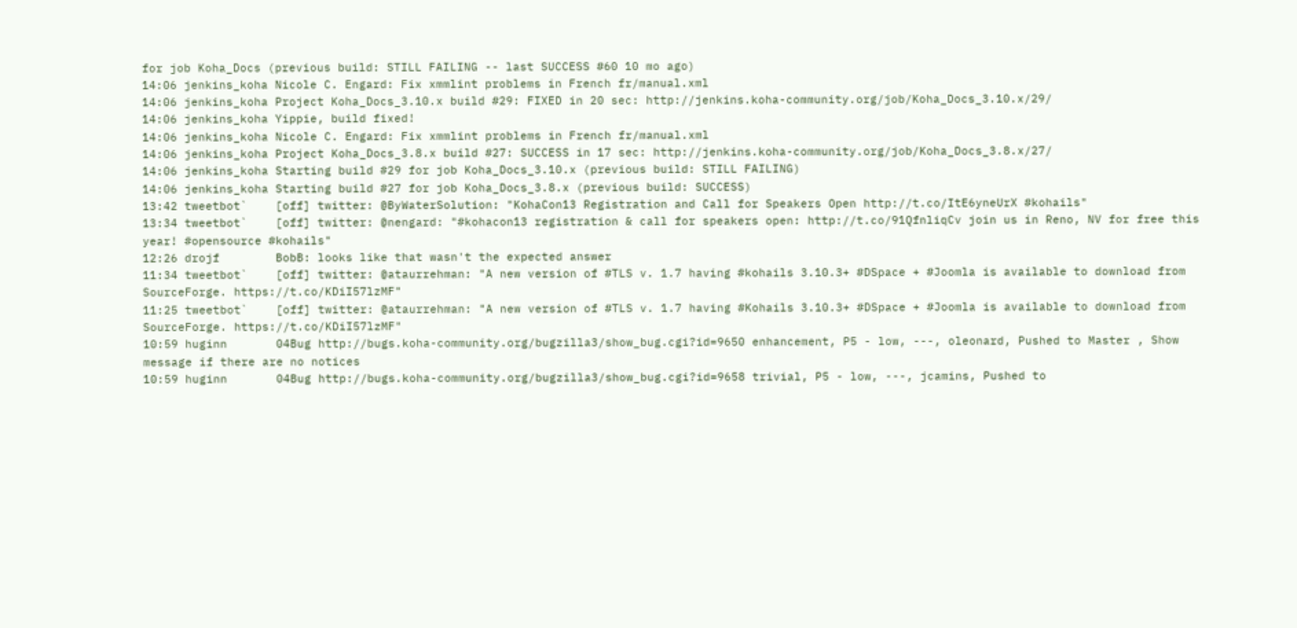for job Koha_Docs (previous build: STILL FAILING -- last SUCCESS #60 10 mo ago)
14:06 jenkins_koha Nicole C. Engard: Fix xmmlint problems in French fr/manual.xml
14:06 jenkins_koha Project Koha_Docs_3.10.x build #29: FIXED in 20 sec: http://jenkins.koha-community.org/job/Koha_Docs_3.10.x/29/
14:06 jenkins_koha Yippie, build fixed!
14:06 jenkins_koha Nicole C. Engard: Fix xmmlint problems in French fr/manual.xml
14:06 jenkins_koha Project Koha_Docs_3.8.x build #27: SUCCESS in 17 sec: http://jenkins.koha-community.org/job/Koha_Docs_3.8.x/27/
14:06 jenkins_koha Starting build #29 for job Koha_Docs_3.10.x (previous build: STILL FAILING)
14:06 jenkins_koha Starting build #27 for job Koha_Docs_3.8.x (previous build: SUCCESS)
13:42 tweetbot`    [off] twitter: @ByWaterSolution: "KohaCon13 Registration and Call for Speakers Open http://t.co/ItE6yneUrX #kohails"
13:34 tweetbot`    [off] twitter: @nengard: "#kohacon13 registration & call for speakers open: http://t.co/91QfnliqCv join us in Reno, NV for free this year! #opensource #kohails"
12:26 drojf        BobB: looks like that wasn't the expected answer
11:34 tweetbot`    [off] twitter: @ataurrehman: "A new version of #TLS v. 1.7 having #kohails 3.10.3+ #DSpace + #Joomla is available to download from SourceForge. https://t.co/KDiI57lzMF"
11:25 tweetbot`    [off] twitter: @ataurrehman: "A new version of #TLS v. 1.7 having #Kohails 3.10.3+ #DSpace + #Joomla is available to download from SourceForge. https://t.co/KDiI57lzMF"
10:59 huginn       04Bug http://bugs.koha-community.org/bugzilla3/show_bug.cgi?id=9650 enhancement, P5 - low, ---, oleonard, Pushed to Master , Show message if there are no notices
10:59 huginn       04Bug http://bugs.koha-community.org/bugzilla3/show_bug.cgi?id=9658 trivial, P5 - low, ---, jcamins, Pushed to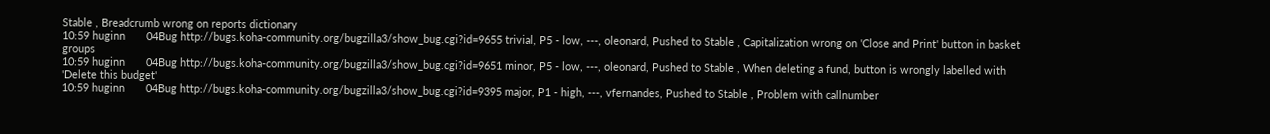Stable , Breadcrumb wrong on reports dictionary
10:59 huginn       04Bug http://bugs.koha-community.org/bugzilla3/show_bug.cgi?id=9655 trivial, P5 - low, ---, oleonard, Pushed to Stable , Capitalization wrong on 'Close and Print' button in basket groups
10:59 huginn       04Bug http://bugs.koha-community.org/bugzilla3/show_bug.cgi?id=9651 minor, P5 - low, ---, oleonard, Pushed to Stable , When deleting a fund, button is wrongly labelled with 'Delete this budget'
10:59 huginn       04Bug http://bugs.koha-community.org/bugzilla3/show_bug.cgi?id=9395 major, P1 - high, ---, vfernandes, Pushed to Stable , Problem with callnumber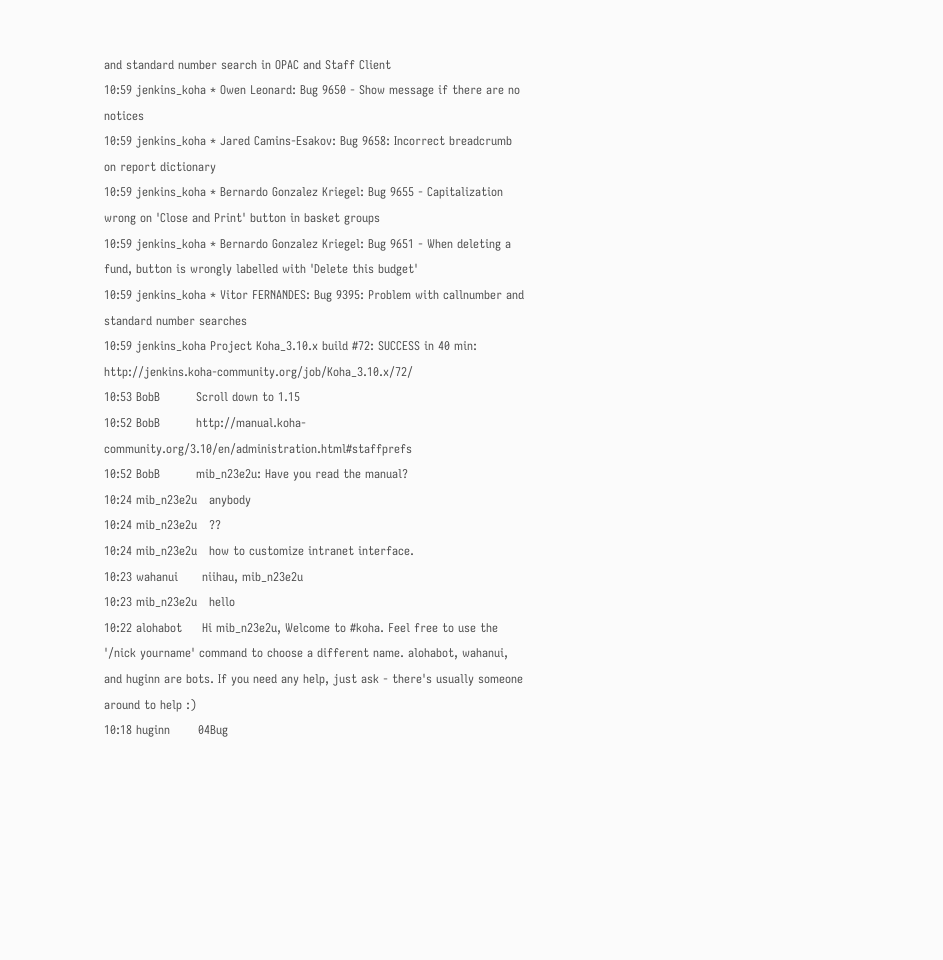and standard number search in OPAC and Staff Client
10:59 jenkins_koha * Owen Leonard: Bug 9650 - Show message if there are no notices
10:59 jenkins_koha * Jared Camins-Esakov: Bug 9658: Incorrect breadcrumb on report dictionary
10:59 jenkins_koha * Bernardo Gonzalez Kriegel: Bug 9655 - Capitalization wrong on 'Close and Print' button in basket groups
10:59 jenkins_koha * Bernardo Gonzalez Kriegel: Bug 9651 - When deleting a fund, button is wrongly labelled with 'Delete this budget'
10:59 jenkins_koha * Vitor FERNANDES: Bug 9395: Problem with callnumber and standard number searches
10:59 jenkins_koha Project Koha_3.10.x build #72: SUCCESS in 40 min: http://jenkins.koha-community.org/job/Koha_3.10.x/72/
10:53 BobB         Scroll down to 1.15
10:52 BobB         http://manual.koha-community.org/3.10/en/administration.html#staffprefs
10:52 BobB         mib_n23e2u: Have you read the manual?
10:24 mib_n23e2u   anybody
10:24 mib_n23e2u   ??
10:24 mib_n23e2u   how to customize intranet interface.
10:23 wahanui      niihau, mib_n23e2u
10:23 mib_n23e2u   hello
10:22 alohabot     Hi mib_n23e2u, Welcome to #koha. Feel free to use the '/nick yourname' command to choose a different name. alohabot, wahanui, and huginn are bots. If you need any help, just ask - there's usually someone around to help :)
10:18 huginn       04Bug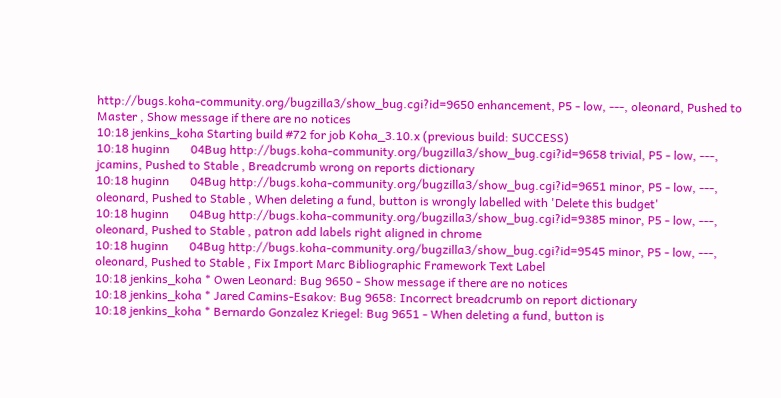http://bugs.koha-community.org/bugzilla3/show_bug.cgi?id=9650 enhancement, P5 - low, ---, oleonard, Pushed to Master , Show message if there are no notices
10:18 jenkins_koha Starting build #72 for job Koha_3.10.x (previous build: SUCCESS)
10:18 huginn       04Bug http://bugs.koha-community.org/bugzilla3/show_bug.cgi?id=9658 trivial, P5 - low, ---, jcamins, Pushed to Stable , Breadcrumb wrong on reports dictionary
10:18 huginn       04Bug http://bugs.koha-community.org/bugzilla3/show_bug.cgi?id=9651 minor, P5 - low, ---, oleonard, Pushed to Stable , When deleting a fund, button is wrongly labelled with 'Delete this budget'
10:18 huginn       04Bug http://bugs.koha-community.org/bugzilla3/show_bug.cgi?id=9385 minor, P5 - low, ---, oleonard, Pushed to Stable , patron add labels right aligned in chrome
10:18 huginn       04Bug http://bugs.koha-community.org/bugzilla3/show_bug.cgi?id=9545 minor, P5 - low, ---, oleonard, Pushed to Stable , Fix Import Marc Bibliographic Framework Text Label
10:18 jenkins_koha * Owen Leonard: Bug 9650 - Show message if there are no notices
10:18 jenkins_koha * Jared Camins-Esakov: Bug 9658: Incorrect breadcrumb on report dictionary
10:18 jenkins_koha * Bernardo Gonzalez Kriegel: Bug 9651 - When deleting a fund, button is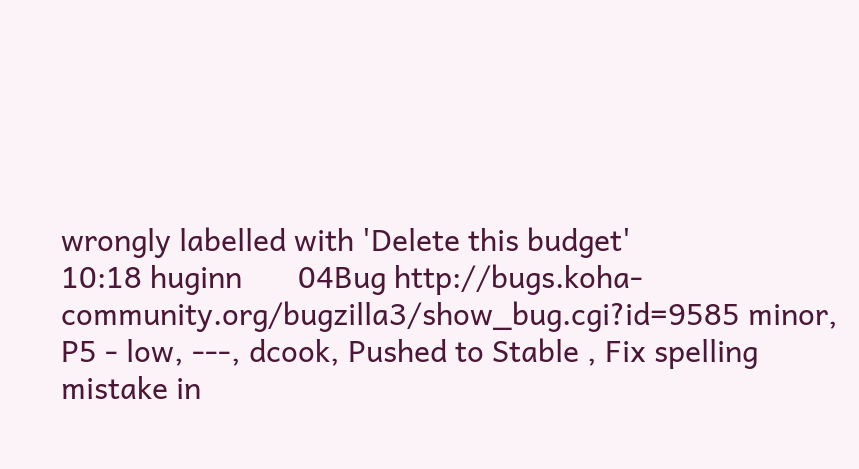wrongly labelled with 'Delete this budget'
10:18 huginn       04Bug http://bugs.koha-community.org/bugzilla3/show_bug.cgi?id=9585 minor, P5 - low, ---, dcook, Pushed to Stable , Fix spelling mistake in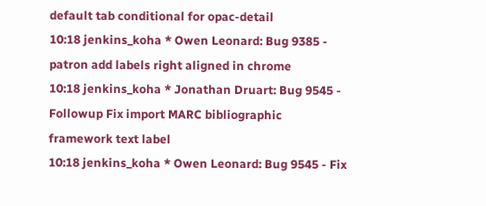default tab conditional for opac-detail
10:18 jenkins_koha * Owen Leonard: Bug 9385 - patron add labels right aligned in chrome
10:18 jenkins_koha * Jonathan Druart: Bug 9545 - Followup Fix import MARC bibliographic framework text label
10:18 jenkins_koha * Owen Leonard: Bug 9545 - Fix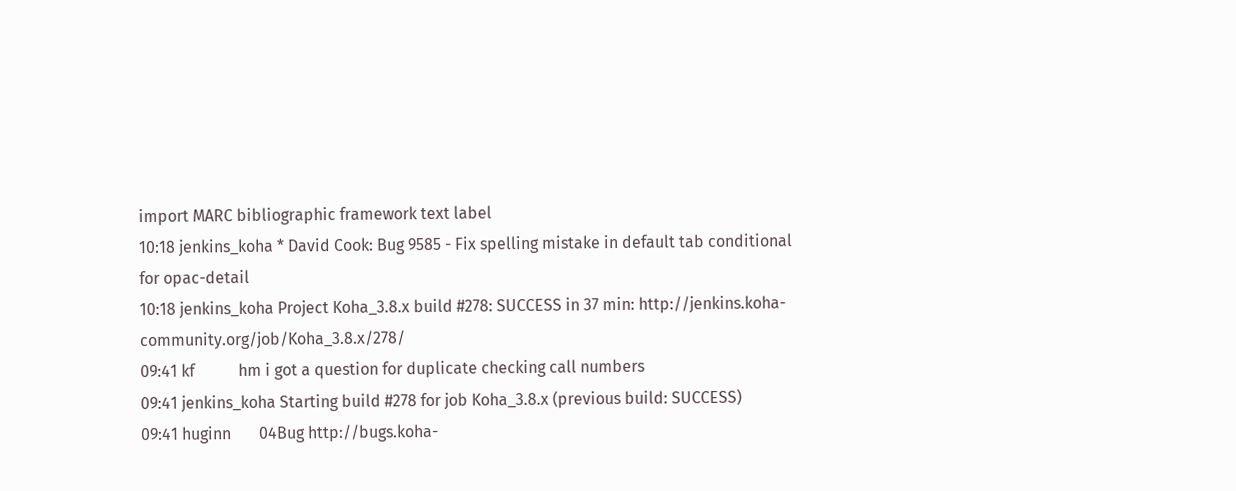import MARC bibliographic framework text label
10:18 jenkins_koha * David Cook: Bug 9585 - Fix spelling mistake in default tab conditional for opac-detail
10:18 jenkins_koha Project Koha_3.8.x build #278: SUCCESS in 37 min: http://jenkins.koha-community.org/job/Koha_3.8.x/278/
09:41 kf           hm i got a question for duplicate checking call numbers
09:41 jenkins_koha Starting build #278 for job Koha_3.8.x (previous build: SUCCESS)
09:41 huginn       04Bug http://bugs.koha-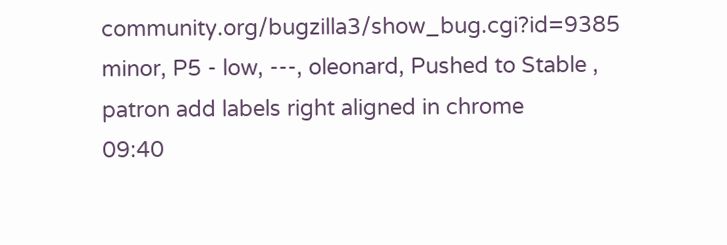community.org/bugzilla3/show_bug.cgi?id=9385 minor, P5 - low, ---, oleonard, Pushed to Stable , patron add labels right aligned in chrome
09:40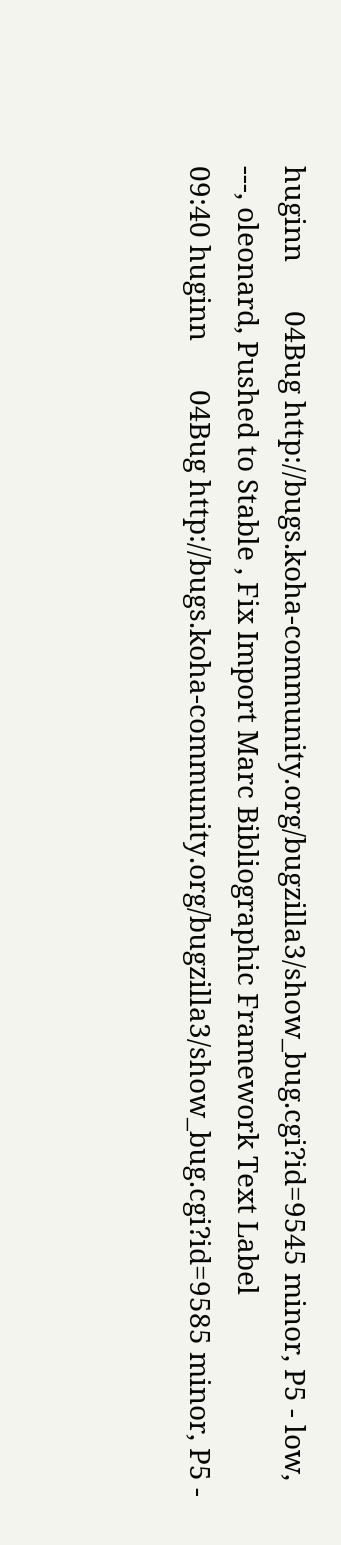huginn       04Bug http://bugs.koha-community.org/bugzilla3/show_bug.cgi?id=9545 minor, P5 - low, ---, oleonard, Pushed to Stable , Fix Import Marc Bibliographic Framework Text Label
09:40 huginn       04Bug http://bugs.koha-community.org/bugzilla3/show_bug.cgi?id=9585 minor, P5 -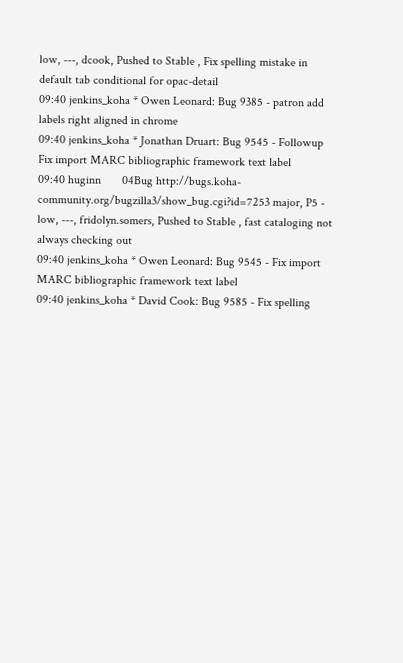low, ---, dcook, Pushed to Stable , Fix spelling mistake in default tab conditional for opac-detail
09:40 jenkins_koha * Owen Leonard: Bug 9385 - patron add labels right aligned in chrome
09:40 jenkins_koha * Jonathan Druart: Bug 9545 - Followup Fix import MARC bibliographic framework text label
09:40 huginn       04Bug http://bugs.koha-community.org/bugzilla3/show_bug.cgi?id=7253 major, P5 - low, ---, fridolyn.somers, Pushed to Stable , fast cataloging not always checking out
09:40 jenkins_koha * Owen Leonard: Bug 9545 - Fix import MARC bibliographic framework text label
09:40 jenkins_koha * David Cook: Bug 9585 - Fix spelling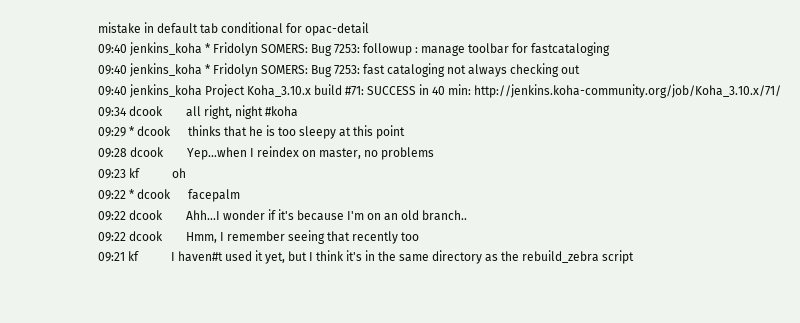mistake in default tab conditional for opac-detail
09:40 jenkins_koha * Fridolyn SOMERS: Bug 7253: followup : manage toolbar for fastcataloging
09:40 jenkins_koha * Fridolyn SOMERS: Bug 7253: fast cataloging not always checking out
09:40 jenkins_koha Project Koha_3.10.x build #71: SUCCESS in 40 min: http://jenkins.koha-community.org/job/Koha_3.10.x/71/
09:34 dcook        all right, night #koha
09:29 * dcook      thinks that he is too sleepy at this point
09:28 dcook        Yep...when I reindex on master, no problems
09:23 kf           oh
09:22 * dcook      facepalm
09:22 dcook        Ahh...I wonder if it's because I'm on an old branch..
09:22 dcook        Hmm, I remember seeing that recently too
09:21 kf           I haven#t used it yet, but I think it's in the same directory as the rebuild_zebra script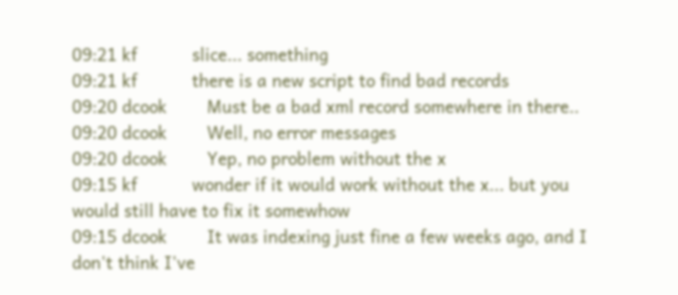09:21 kf           slice... something
09:21 kf           there is a new script to find bad records
09:20 dcook        Must be a bad xml record somewhere in there..
09:20 dcook        Well, no error messages
09:20 dcook        Yep, no problem without the x
09:15 kf           wonder if it would work without the x... but you would still have to fix it somewhow
09:15 dcook        It was indexing just fine a few weeks ago, and I don't think I've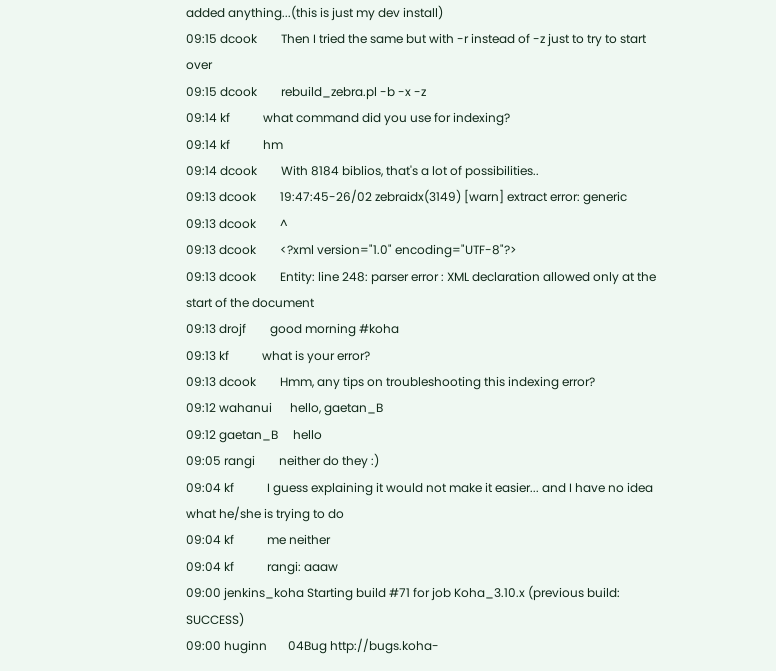added anything...(this is just my dev install)
09:15 dcook        Then I tried the same but with -r instead of -z just to try to start over
09:15 dcook        rebuild_zebra.pl -b -x -z
09:14 kf           what command did you use for indexing?
09:14 kf           hm
09:14 dcook        With 8184 biblios, that's a lot of possibilities..
09:13 dcook        19:47:45-26/02 zebraidx(3149) [warn] extract error: generic
09:13 dcook        ^
09:13 dcook        <?xml version="1.0" encoding="UTF-8"?>
09:13 dcook        Entity: line 248: parser error : XML declaration allowed only at the start of the document
09:13 drojf        good morning #koha
09:13 kf           what is your error?
09:13 dcook        Hmm, any tips on troubleshooting this indexing error?
09:12 wahanui      hello, gaetan_B
09:12 gaetan_B     hello
09:05 rangi        neither do they :)
09:04 kf           I guess explaining it would not make it easier... and I have no idea what he/she is trying to do
09:04 kf           me neither
09:04 kf           rangi: aaaw
09:00 jenkins_koha Starting build #71 for job Koha_3.10.x (previous build: SUCCESS)
09:00 huginn       04Bug http://bugs.koha-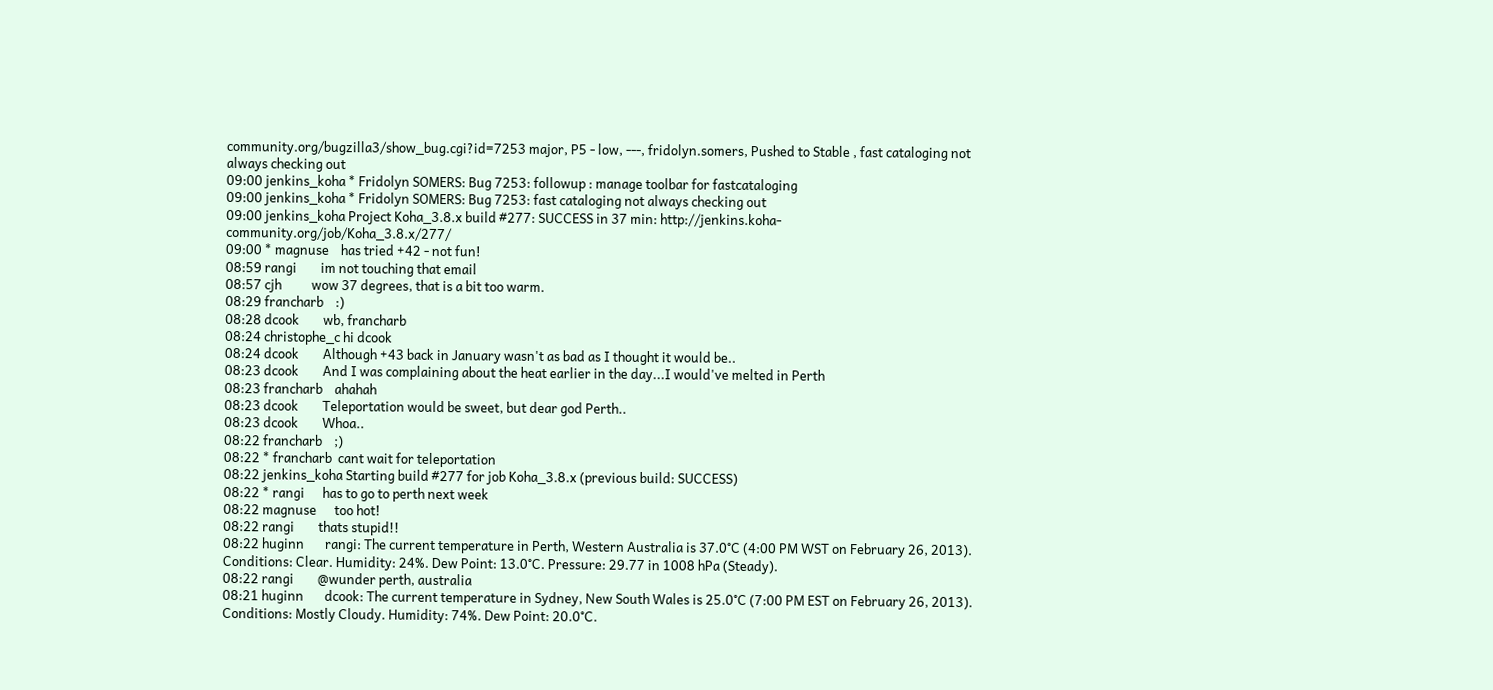community.org/bugzilla3/show_bug.cgi?id=7253 major, P5 - low, ---, fridolyn.somers, Pushed to Stable , fast cataloging not always checking out
09:00 jenkins_koha * Fridolyn SOMERS: Bug 7253: followup : manage toolbar for fastcataloging
09:00 jenkins_koha * Fridolyn SOMERS: Bug 7253: fast cataloging not always checking out
09:00 jenkins_koha Project Koha_3.8.x build #277: SUCCESS in 37 min: http://jenkins.koha-community.org/job/Koha_3.8.x/277/
09:00 * magnuse    has tried +42 - not fun!
08:59 rangi        im not touching that email
08:57 cjh          wow 37 degrees, that is a bit too warm.
08:29 francharb    :)
08:28 dcook        wb, francharb
08:24 christophe_c hi dcook
08:24 dcook        Although +43 back in January wasn't as bad as I thought it would be..
08:23 dcook        And I was complaining about the heat earlier in the day...I would've melted in Perth
08:23 francharb    ahahah
08:23 dcook        Teleportation would be sweet, but dear god Perth..
08:23 dcook        Whoa..
08:22 francharb    ;)
08:22 * francharb  cant wait for teleportation
08:22 jenkins_koha Starting build #277 for job Koha_3.8.x (previous build: SUCCESS)
08:22 * rangi      has to go to perth next week
08:22 magnuse      too hot!
08:22 rangi        thats stupid!!
08:22 huginn       rangi: The current temperature in Perth, Western Australia is 37.0°C (4:00 PM WST on February 26, 2013). Conditions: Clear. Humidity: 24%. Dew Point: 13.0°C. Pressure: 29.77 in 1008 hPa (Steady).
08:22 rangi        @wunder perth, australia
08:21 huginn       dcook: The current temperature in Sydney, New South Wales is 25.0°C (7:00 PM EST on February 26, 2013). Conditions: Mostly Cloudy. Humidity: 74%. Dew Point: 20.0°C.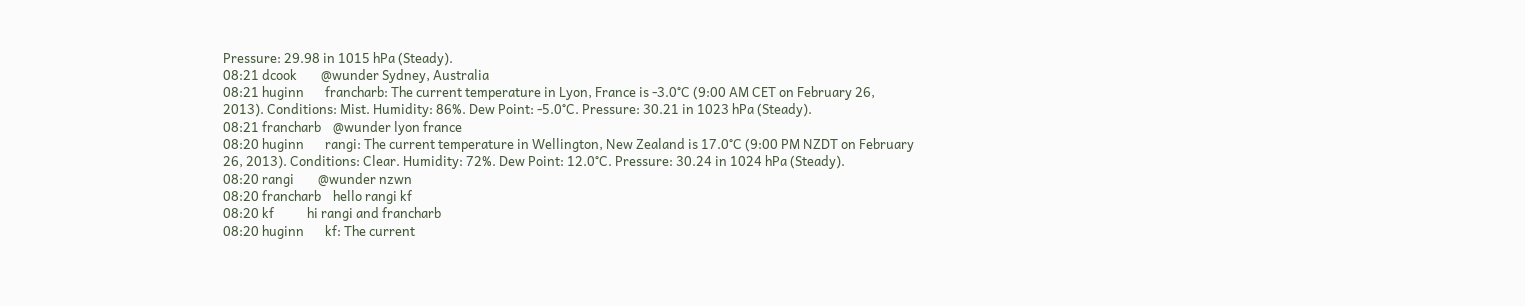Pressure: 29.98 in 1015 hPa (Steady).
08:21 dcook        @wunder Sydney, Australia
08:21 huginn       francharb: The current temperature in Lyon, France is -3.0°C (9:00 AM CET on February 26, 2013). Conditions: Mist. Humidity: 86%. Dew Point: -5.0°C. Pressure: 30.21 in 1023 hPa (Steady).
08:21 francharb    @wunder lyon france
08:20 huginn       rangi: The current temperature in Wellington, New Zealand is 17.0°C (9:00 PM NZDT on February 26, 2013). Conditions: Clear. Humidity: 72%. Dew Point: 12.0°C. Pressure: 30.24 in 1024 hPa (Steady).
08:20 rangi        @wunder nzwn
08:20 francharb    hello rangi kf
08:20 kf           hi rangi and francharb
08:20 huginn       kf: The current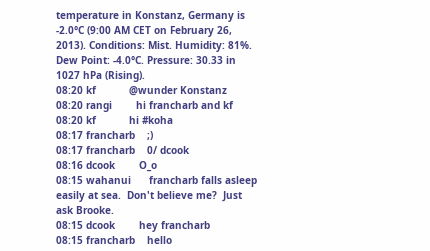temperature in Konstanz, Germany is -2.0°C (9:00 AM CET on February 26, 2013). Conditions: Mist. Humidity: 81%. Dew Point: -4.0°C. Pressure: 30.33 in 1027 hPa (Rising).
08:20 kf           @wunder Konstanz
08:20 rangi        hi francharb and kf
08:20 kf           hi #koha
08:17 francharb    ;)
08:17 francharb    0/ dcook
08:16 dcook        O_o
08:15 wahanui      francharb falls asleep easily at sea.  Don't believe me?  Just ask Brooke.
08:15 dcook        hey francharb
08:15 francharb    hello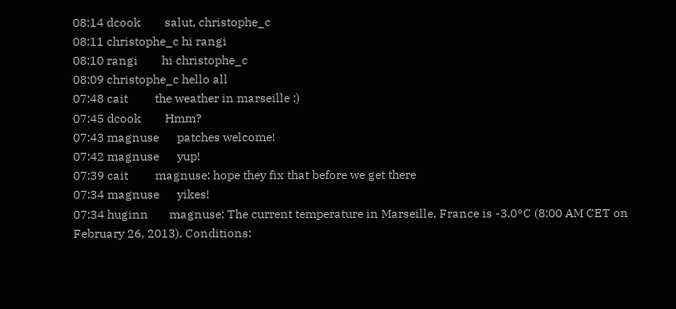08:14 dcook        salut, christophe_c
08:11 christophe_c hi rangi
08:10 rangi        hi christophe_c
08:09 christophe_c hello all
07:48 cait         the weather in marseille :)
07:45 dcook        Hmm?
07:43 magnuse      patches welcome!
07:42 magnuse      yup!
07:39 cait         magnuse: hope they fix that before we get there
07:34 magnuse      yikes!
07:34 huginn       magnuse: The current temperature in Marseille, France is -3.0°C (8:00 AM CET on February 26, 2013). Conditions: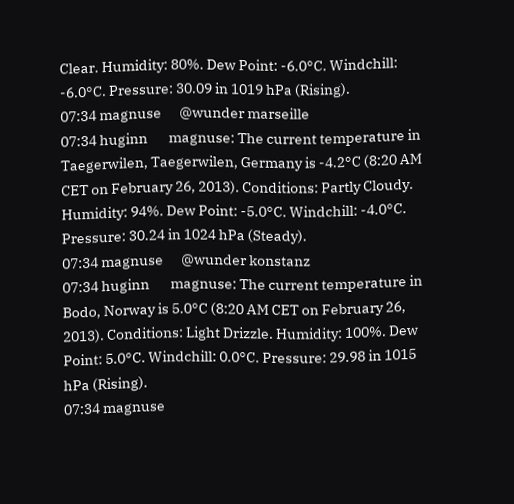Clear. Humidity: 80%. Dew Point: -6.0°C. Windchill: -6.0°C. Pressure: 30.09 in 1019 hPa (Rising).
07:34 magnuse      @wunder marseille
07:34 huginn       magnuse: The current temperature in Taegerwilen, Taegerwilen, Germany is -4.2°C (8:20 AM CET on February 26, 2013). Conditions: Partly Cloudy. Humidity: 94%. Dew Point: -5.0°C. Windchill: -4.0°C. Pressure: 30.24 in 1024 hPa (Steady).
07:34 magnuse      @wunder konstanz
07:34 huginn       magnuse: The current temperature in Bodo, Norway is 5.0°C (8:20 AM CET on February 26, 2013). Conditions: Light Drizzle. Humidity: 100%. Dew Point: 5.0°C. Windchill: 0.0°C. Pressure: 29.98 in 1015 hPa (Rising).
07:34 magnuse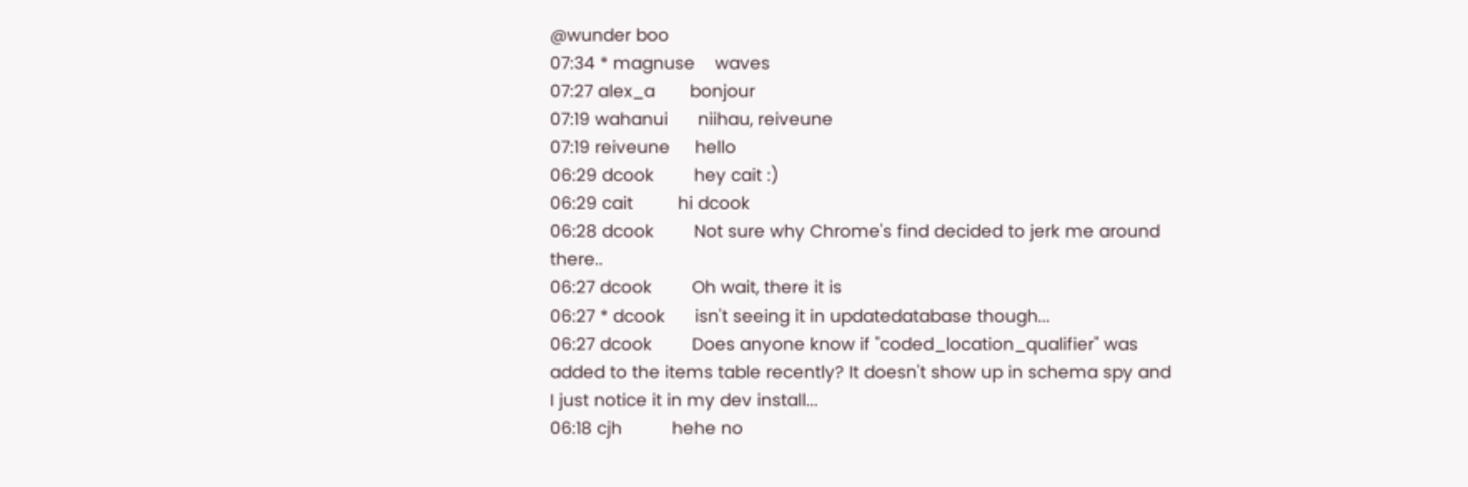@wunder boo
07:34 * magnuse    waves
07:27 alex_a       bonjour
07:19 wahanui      niihau, reiveune
07:19 reiveune     hello
06:29 dcook        hey cait :)
06:29 cait         hi dcook
06:28 dcook        Not sure why Chrome's find decided to jerk me around there..
06:27 dcook        Oh wait, there it is
06:27 * dcook      isn't seeing it in updatedatabase though...
06:27 dcook        Does anyone know if "coded_location_qualifier" was added to the items table recently? It doesn't show up in schema spy and I just notice it in my dev install...
06:18 cjh          hehe no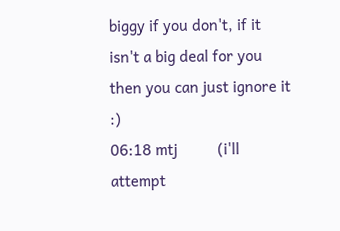biggy if you don't, if it isn't a big deal for you then you can just ignore it :)
06:18 mtj          (i'll attempt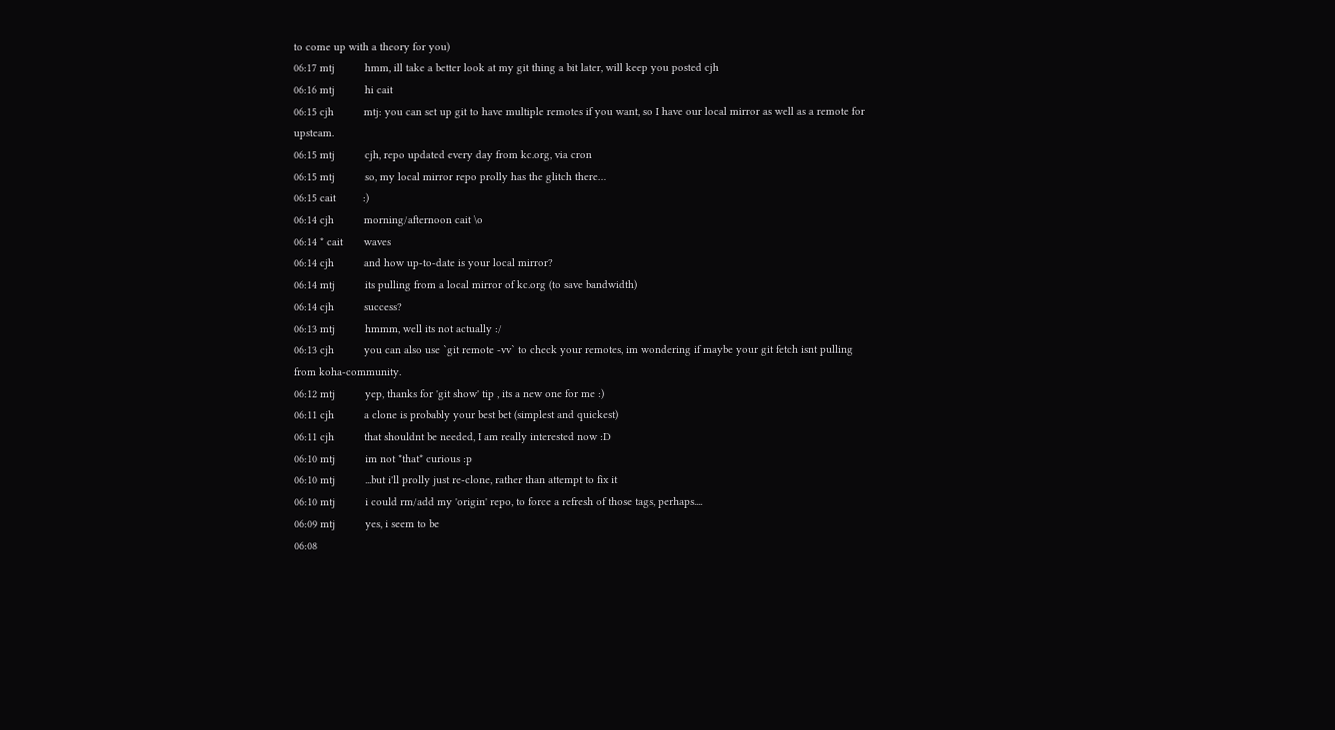to come up with a theory for you)
06:17 mtj          hmm, ill take a better look at my git thing a bit later, will keep you posted cjh
06:16 mtj          hi cait
06:15 cjh          mtj: you can set up git to have multiple remotes if you want, so I have our local mirror as well as a remote for upsteam.
06:15 mtj          cjh, repo updated every day from kc.org, via cron
06:15 mtj          so, my local mirror repo prolly has the glitch there…
06:15 cait         :)
06:14 cjh          morning/afternoon cait \o
06:14 * cait       waves
06:14 cjh          and how up-to-date is your local mirror?
06:14 mtj          its pulling from a local mirror of kc.org (to save bandwidth)
06:14 cjh          success?
06:13 mtj          hmmm, well its not actually :/
06:13 cjh          you can also use `git remote -vv` to check your remotes, im wondering if maybe your git fetch isnt pulling from koha-community.
06:12 mtj          yep, thanks for 'git show' tip , its a new one for me :)
06:11 cjh          a clone is probably your best bet (simplest and quickest)
06:11 cjh          that shouldnt be needed, I am really interested now :D
06:10 mtj          im not *that* curious :p
06:10 mtj          ...but i'll prolly just re-clone, rather than attempt to fix it
06:10 mtj          i could rm/add my 'origin' repo, to force a refresh of those tags, perhaps....
06:09 mtj          yes, i seem to be
06:08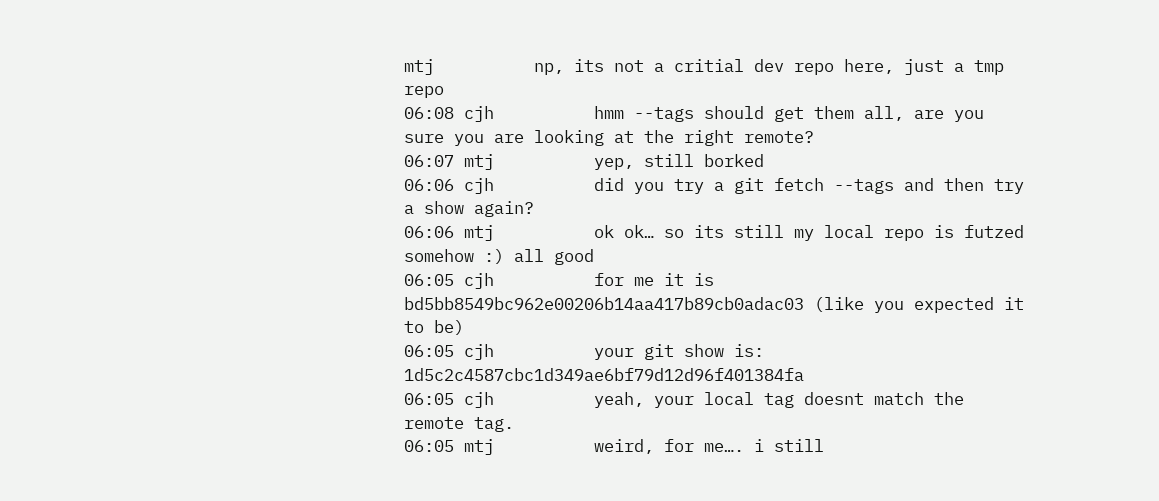mtj          np, its not a critial dev repo here, just a tmp repo
06:08 cjh          hmm --tags should get them all, are you sure you are looking at the right remote?
06:07 mtj          yep, still borked
06:06 cjh          did you try a git fetch --tags and then try a show again?
06:06 mtj          ok ok… so its still my local repo is futzed somehow :) all good
06:05 cjh          for me it is bd5bb8549bc962e00206b14aa417b89cb0adac03 (like you expected it to be)
06:05 cjh          your git show is: 1d5c2c4587cbc1d349ae6bf79d12d96f401384fa
06:05 cjh          yeah, your local tag doesnt match the remote tag.
06:05 mtj          weird, for me…. i still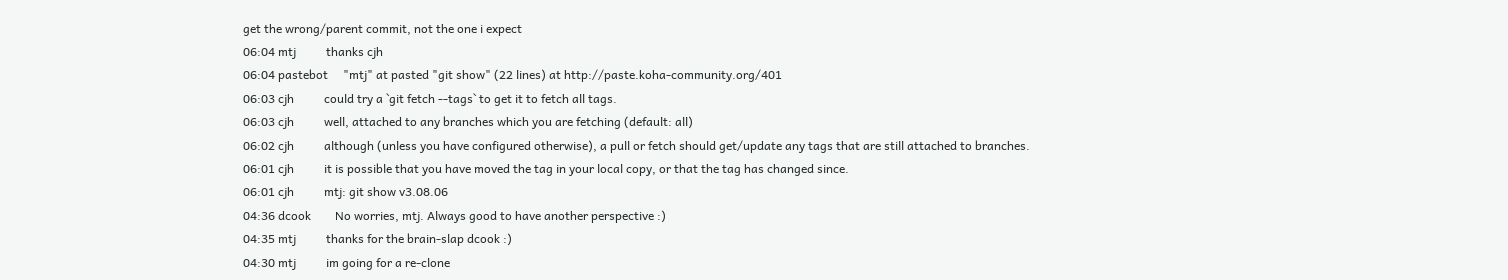get the wrong/parent commit, not the one i expect
06:04 mtj          thanks cjh
06:04 pastebot     "mtj" at pasted "git show" (22 lines) at http://paste.koha-community.org/401
06:03 cjh          could try a `git fetch --tags` to get it to fetch all tags.
06:03 cjh          well, attached to any branches which you are fetching (default: all)
06:02 cjh          although (unless you have configured otherwise), a pull or fetch should get/update any tags that are still attached to branches.
06:01 cjh          it is possible that you have moved the tag in your local copy, or that the tag has changed since.
06:01 cjh          mtj: git show v3.08.06
04:36 dcook        No worries, mtj. Always good to have another perspective :)
04:35 mtj          thanks for the brain-slap dcook :)
04:30 mtj          im going for a re-clone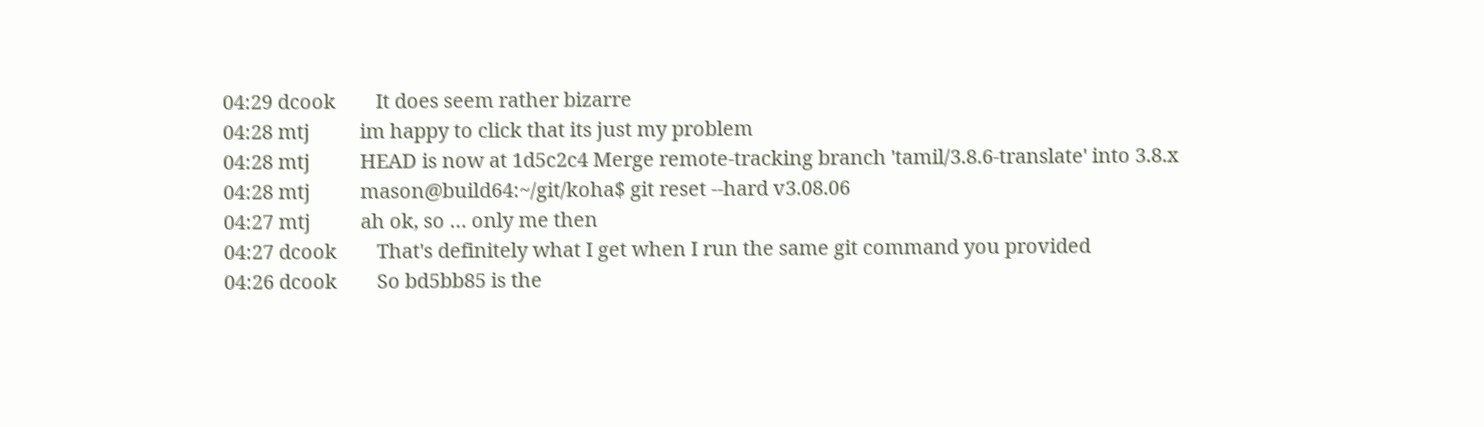04:29 dcook        It does seem rather bizarre
04:28 mtj          im happy to click that its just my problem
04:28 mtj          HEAD is now at 1d5c2c4 Merge remote-tracking branch 'tamil/3.8.6-translate' into 3.8.x
04:28 mtj          mason@build64:~/git/koha$ git reset --hard v3.08.06
04:27 mtj          ah ok, so … only me then
04:27 dcook        That's definitely what I get when I run the same git command you provided
04:26 dcook        So bd5bb85 is the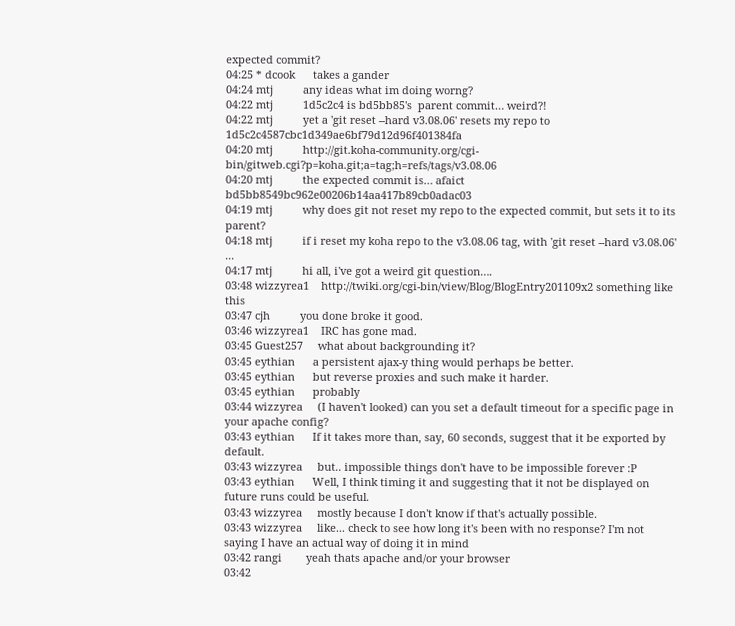expected commit?
04:25 * dcook      takes a gander
04:24 mtj          any ideas what im doing worng?
04:22 mtj          1d5c2c4 is bd5bb85's  parent commit… weird?!
04:22 mtj          yet a 'git reset --hard v3.08.06' resets my repo to  1d5c2c4587cbc1d349ae6bf79d12d96f401384fa
04:20 mtj          http://git.koha-community.org/cgi-bin/gitweb.cgi?p=koha.git;a=tag;h=refs/tags/v3.08.06
04:20 mtj          the expected commit is… afaict bd5bb8549bc962e00206b14aa417b89cb0adac03
04:19 mtj          why does git not reset my repo to the expected commit, but sets it to its  parent?
04:18 mtj          if i reset my koha repo to the v3.08.06 tag, with 'git reset --hard v3.08.06' ...
04:17 mtj          hi all, i've got a weird git question….
03:48 wizzyrea1    http://twiki.org/cgi-bin/view/Blog/BlogEntry201109x2 something like this
03:47 cjh          you done broke it good.
03:46 wizzyrea1    IRC has gone mad.
03:45 Guest257     what about backgrounding it?
03:45 eythian      a persistent ajax-y thing would perhaps be better.
03:45 eythian      but reverse proxies and such make it harder.
03:45 eythian      probably
03:44 wizzyrea     (I haven't looked) can you set a default timeout for a specific page in your apache config?
03:43 eythian      If it takes more than, say, 60 seconds, suggest that it be exported by default.
03:43 wizzyrea     but.. impossible things don't have to be impossible forever :P
03:43 eythian      Well, I think timing it and suggesting that it not be displayed on future runs could be useful.
03:43 wizzyrea     mostly because I don't know if that's actually possible.
03:43 wizzyrea     like... check to see how long it's been with no response? I'm not saying I have an actual way of doing it in mind
03:42 rangi        yeah thats apache and/or your browser
03:42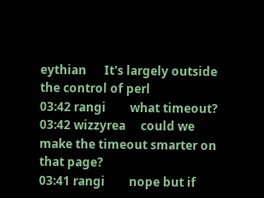eythian      It's largely outside the control of perl
03:42 rangi        what timeout?
03:42 wizzyrea     could we make the timeout smarter on that page?
03:41 rangi        nope but if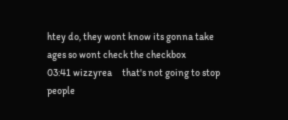htey do, they wont know its gonna take ages so wont check the checkbox
03:41 wizzyrea     that's not going to stop people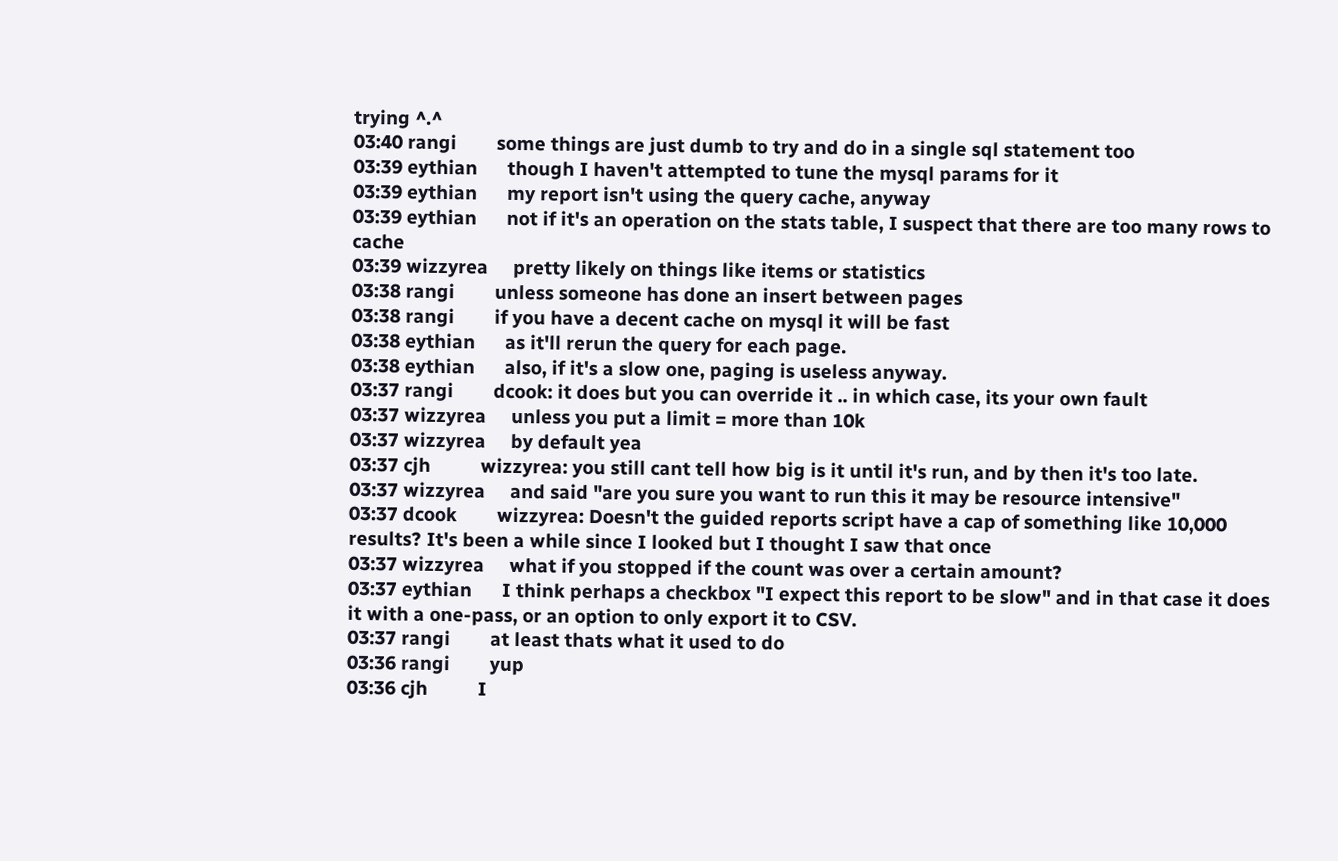trying ^.^
03:40 rangi        some things are just dumb to try and do in a single sql statement too
03:39 eythian      though I haven't attempted to tune the mysql params for it
03:39 eythian      my report isn't using the query cache, anyway
03:39 eythian      not if it's an operation on the stats table, I suspect that there are too many rows to cache
03:39 wizzyrea     pretty likely on things like items or statistics
03:38 rangi        unless someone has done an insert between pages
03:38 rangi        if you have a decent cache on mysql it will be fast
03:38 eythian      as it'll rerun the query for each page.
03:38 eythian      also, if it's a slow one, paging is useless anyway.
03:37 rangi        dcook: it does but you can override it .. in which case, its your own fault
03:37 wizzyrea     unless you put a limit = more than 10k
03:37 wizzyrea     by default yea
03:37 cjh          wizzyrea: you still cant tell how big is it until it's run, and by then it's too late.
03:37 wizzyrea     and said "are you sure you want to run this it may be resource intensive"
03:37 dcook        wizzyrea: Doesn't the guided reports script have a cap of something like 10,000 results? It's been a while since I looked but I thought I saw that once
03:37 wizzyrea     what if you stopped if the count was over a certain amount?
03:37 eythian      I think perhaps a checkbox "I expect this report to be slow" and in that case it does it with a one-pass, or an option to only export it to CSV.
03:37 rangi        at least thats what it used to do
03:36 rangi        yup
03:36 cjh          I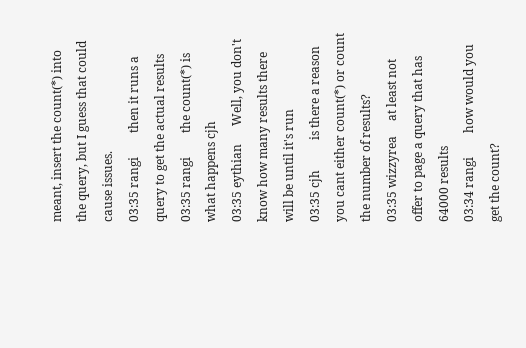meant, insert the count(*) into the query, but I guess that could cause issues.
03:35 rangi        then it runs a query to get the actual results
03:35 rangi        the count(*) is what happens cjh
03:35 eythian      Well, you don't know how many results there will be until it's run
03:35 cjh          is there a reason you cant either count(*) or count the number of results?
03:35 wizzyrea     at least not offer to page a query that has 64000 results
03:34 rangi        how would you get the count?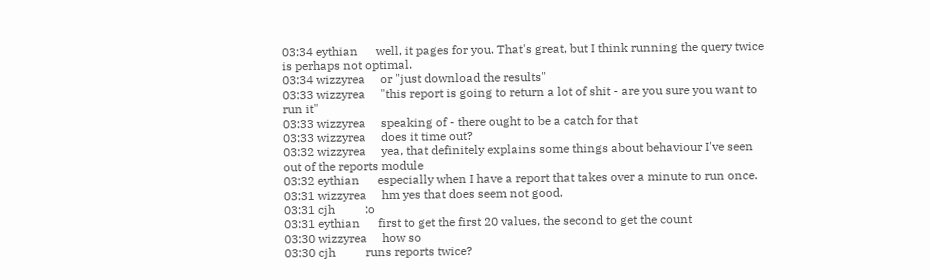03:34 eythian      well, it pages for you. That's great, but I think running the query twice is perhaps not optimal.
03:34 wizzyrea     or "just download the results"
03:33 wizzyrea     "this report is going to return a lot of shit - are you sure you want to run it"
03:33 wizzyrea     speaking of - there ought to be a catch for that
03:33 wizzyrea     does it time out?
03:32 wizzyrea     yea, that definitely explains some things about behaviour I've seen out of the reports module
03:32 eythian      especially when I have a report that takes over a minute to run once.
03:31 wizzyrea     hm yes that does seem not good.
03:31 cjh          :o
03:31 eythian      first to get the first 20 values, the second to get the count
03:30 wizzyrea     how so
03:30 cjh          runs reports twice?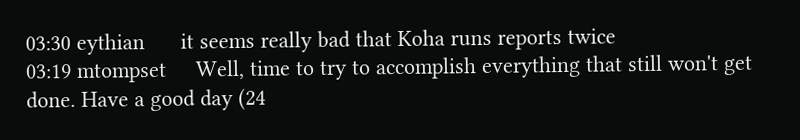03:30 eythian      it seems really bad that Koha runs reports twice
03:19 mtompset     Well, time to try to accomplish everything that still won't get done. Have a good day (24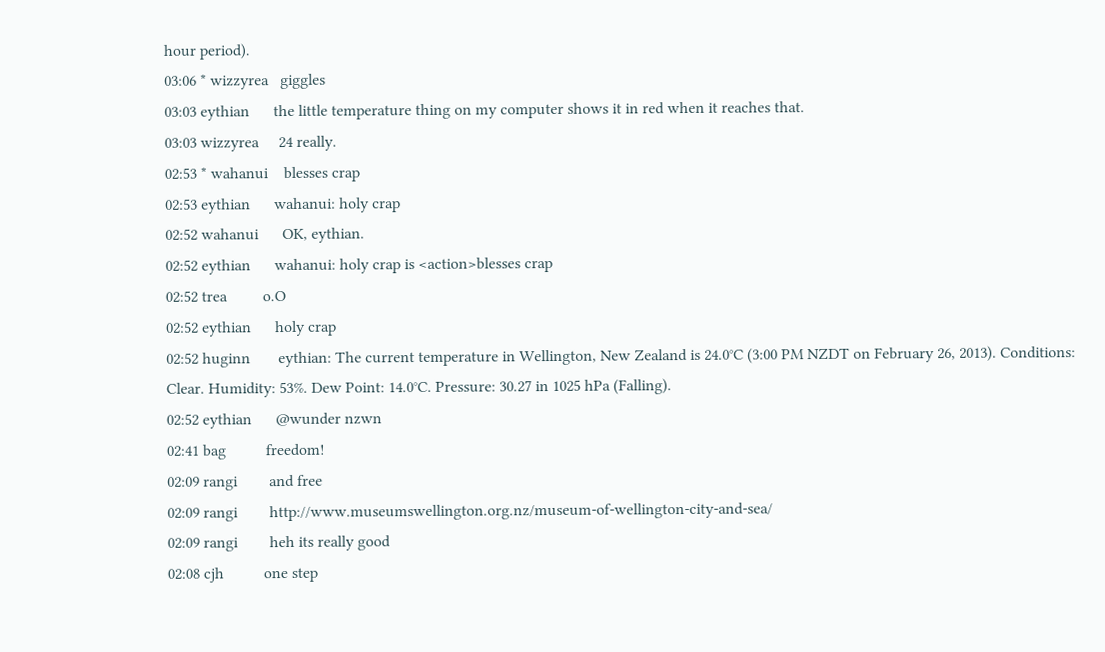hour period).
03:06 * wizzyrea   giggles
03:03 eythian      the little temperature thing on my computer shows it in red when it reaches that.
03:03 wizzyrea     24 really.
02:53 * wahanui    blesses crap
02:53 eythian      wahanui: holy crap
02:52 wahanui      OK, eythian.
02:52 eythian      wahanui: holy crap is <action>blesses crap
02:52 trea         o.O
02:52 eythian      holy crap
02:52 huginn       eythian: The current temperature in Wellington, New Zealand is 24.0°C (3:00 PM NZDT on February 26, 2013). Conditions: Clear. Humidity: 53%. Dew Point: 14.0°C. Pressure: 30.27 in 1025 hPa (Falling).
02:52 eythian      @wunder nzwn
02:41 bag          freedom!
02:09 rangi        and free
02:09 rangi        http://www.museumswellington.org.nz/museum-of-wellington-city-and-sea/
02:09 rangi        heh its really good
02:08 cjh          one step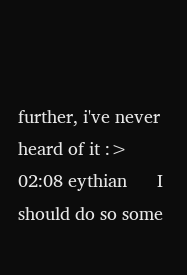further, i've never heard of it :>
02:08 eythian      I should do so some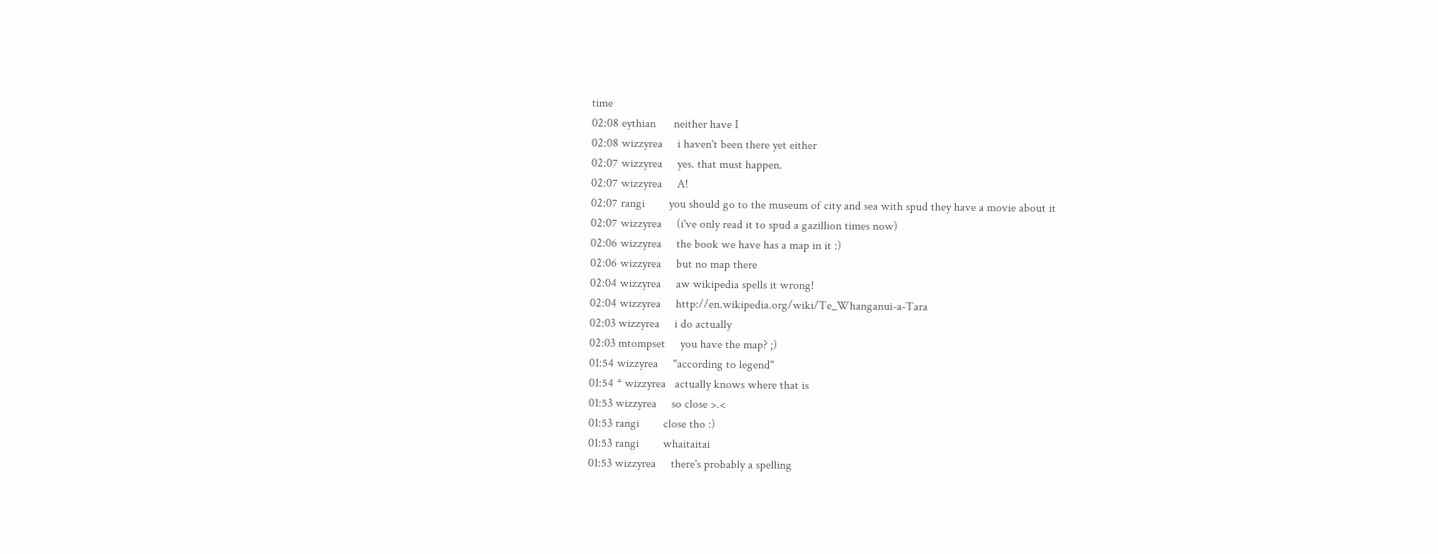time
02:08 eythian      neither have I
02:08 wizzyrea     i haven't been there yet either
02:07 wizzyrea     yes. that must happen.
02:07 wizzyrea     A!
02:07 rangi        you should go to the museum of city and sea with spud they have a movie about it
02:07 wizzyrea     (i've only read it to spud a gazillion times now)
02:06 wizzyrea     the book we have has a map in it :)
02:06 wizzyrea     but no map there
02:04 wizzyrea     aw wikipedia spells it wrong!
02:04 wizzyrea     http://en.wikipedia.org/wiki/Te_Whanganui-a-Tara
02:03 wizzyrea     i do actually
02:03 mtompset     you have the map? ;)
01:54 wizzyrea     "according to legend"
01:54 * wizzyrea   actually knows where that is
01:53 wizzyrea     so close >.<
01:53 rangi        close tho :)
01:53 rangi        whaitaitai
01:53 wizzyrea     there's probably a spelling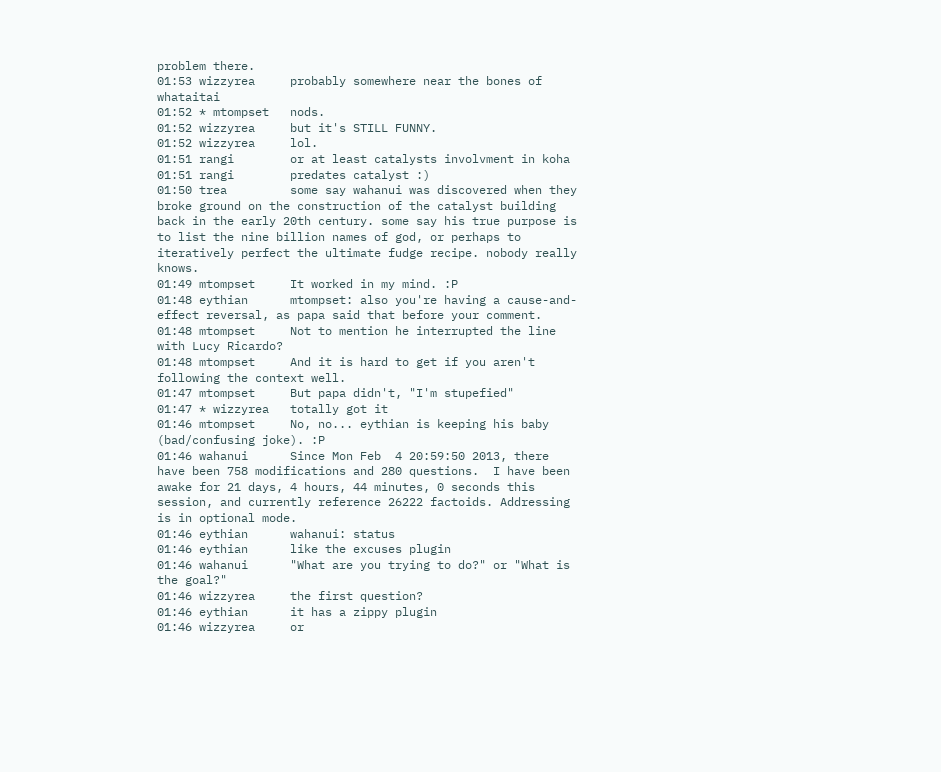problem there.
01:53 wizzyrea     probably somewhere near the bones of whataitai
01:52 * mtompset   nods.
01:52 wizzyrea     but it's STILL FUNNY.
01:52 wizzyrea     lol.
01:51 rangi        or at least catalysts involvment in koha
01:51 rangi        predates catalyst :)
01:50 trea         some say wahanui was discovered when they broke ground on the construction of the catalyst building back in the early 20th century. some say his true purpose is to list the nine billion names of god, or perhaps to iteratively perfect the ultimate fudge recipe. nobody really knows.
01:49 mtompset     It worked in my mind. :P
01:48 eythian      mtompset: also you're having a cause-and-effect reversal, as papa said that before your comment.
01:48 mtompset     Not to mention he interrupted the line with Lucy Ricardo?
01:48 mtompset     And it is hard to get if you aren't following the context well.
01:47 mtompset     But papa didn't, "I'm stupefied"
01:47 * wizzyrea   totally got it
01:46 mtompset     No, no... eythian is keeping his baby (bad/confusing joke). :P
01:46 wahanui      Since Mon Feb  4 20:59:50 2013, there have been 758 modifications and 280 questions.  I have been awake for 21 days, 4 hours, 44 minutes, 0 seconds this session, and currently reference 26222 factoids. Addressing is in optional mode.
01:46 eythian      wahanui: status
01:46 eythian      like the excuses plugin
01:46 wahanui      "What are you trying to do?" or "What is the goal?"
01:46 wizzyrea     the first question?
01:46 eythian      it has a zippy plugin
01:46 wizzyrea     or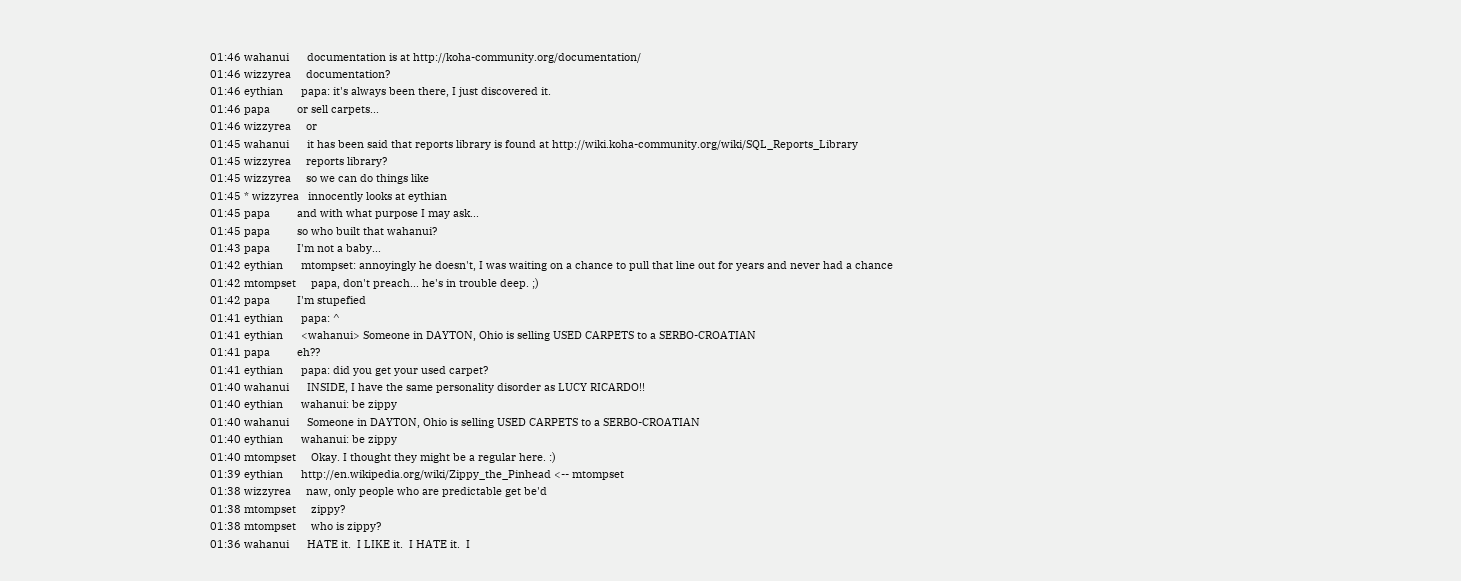01:46 wahanui      documentation is at http://koha-community.org/documentation/
01:46 wizzyrea     documentation?
01:46 eythian      papa: it's always been there, I just discovered it.
01:46 papa         or sell carpets...
01:46 wizzyrea     or
01:45 wahanui      it has been said that reports library is found at http://wiki.koha-community.org/wiki/SQL_Reports_Library
01:45 wizzyrea     reports library?
01:45 wizzyrea     so we can do things like
01:45 * wizzyrea   innocently looks at eythian
01:45 papa         and with what purpose I may ask...
01:45 papa         so who built that wahanui?
01:43 papa         I'm not a baby...
01:42 eythian      mtompset: annoyingly he doesn't, I was waiting on a chance to pull that line out for years and never had a chance
01:42 mtompset     papa, don't preach... he's in trouble deep. ;)
01:42 papa         I'm stupefied
01:41 eythian      papa: ^
01:41 eythian      <wahanui> Someone in DAYTON, Ohio is selling USED CARPETS to a SERBO-CROATIAN
01:41 papa         eh??
01:41 eythian      papa: did you get your used carpet?
01:40 wahanui      INSIDE, I have the same personality disorder as LUCY RICARDO!!
01:40 eythian      wahanui: be zippy
01:40 wahanui      Someone in DAYTON, Ohio is selling USED CARPETS to a SERBO-CROATIAN
01:40 eythian      wahanui: be zippy
01:40 mtompset     Okay. I thought they might be a regular here. :)
01:39 eythian      http://en.wikipedia.org/wiki/Zippy_the_Pinhead <-- mtompset
01:38 wizzyrea     naw, only people who are predictable get be'd
01:38 mtompset     zippy?
01:38 mtompset     who is zippy?
01:36 wahanui      HATE it.  I LIKE it.  I HATE it.  I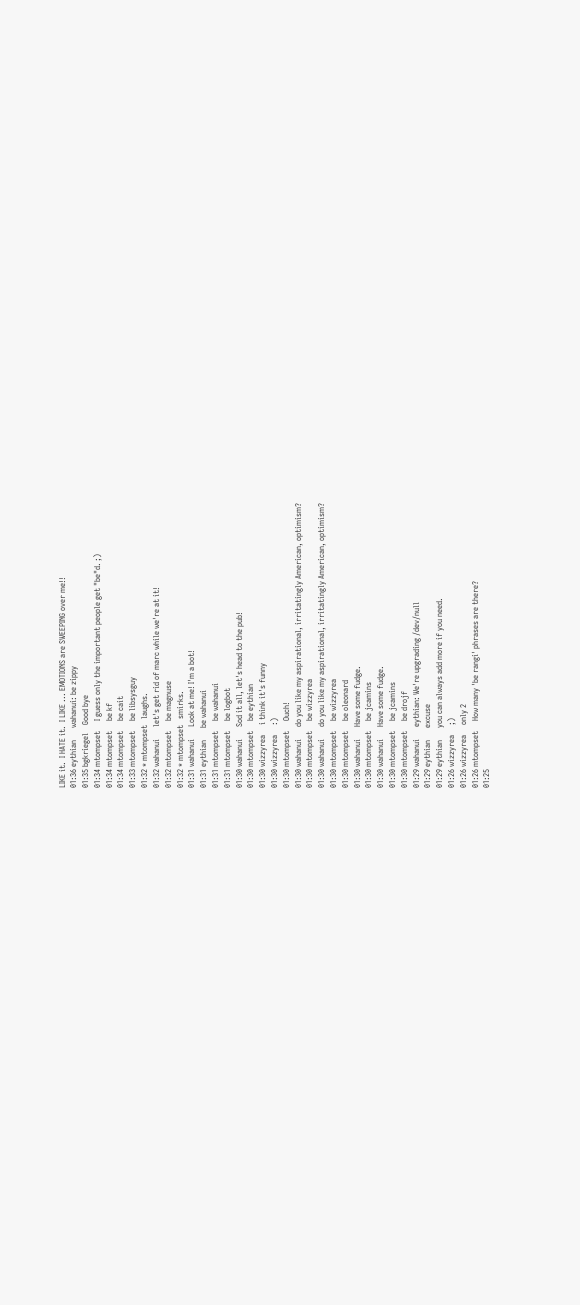LIKE it.  I HATE it.  I LIKE ... EMOTIONS are SWEEPING over me!!
01:36 eythian      wahanui: be zippy
01:35 bgkriegel    Good bye
01:34 mtompset     I guess only the important people get "be"d. ;)
01:34 mtompset     be kf
01:34 mtompset     be cait
01:33 mtompset     be libsysguy
01:32 * mtompset   laughs.
01:32 wahanui      let's get rid of marc while we're at it!
01:32 mtompset     be magnuse
01:32 * mtompset   smirks.
01:31 wahanui      Look at me! I'm a bot!
01:31 eythian      be wahanui
01:31 mtompset     be wahanui
01:31 mtompset     be logbot
01:30 wahanui      Sod it all, let's head to the pub!
01:30 mtompset     be eythian
01:30 wizzyrea     i think it's funny
01:30 wizzyrea     :)
01:30 mtompset     Ouch!
01:30 wahanui      do you like my aspirational, irritatingly American, optimism?
01:30 mtompset     be wizzyrea
01:30 wahanui      do you like my aspirational, irritatingly American, optimism?
01:30 mtompset     be wizzyrea
01:30 mtompset     be oleonard
01:30 wahanui      Have some fudge.
01:30 mtompset     be jcamins
01:30 wahanui      Have some fudge.
01:30 mtompset     be jcamins
01:30 mtompset     be drojf
01:29 wahanui      eythian: We're upgrading /dev/null
01:29 eythian      excuse
01:29 eythian      you can always add more if you need.
01:26 wizzyrea     ;)
01:26 wizzyrea     only 2
01:26 mtompset     How many 'be rangi' phrases are there?
01:25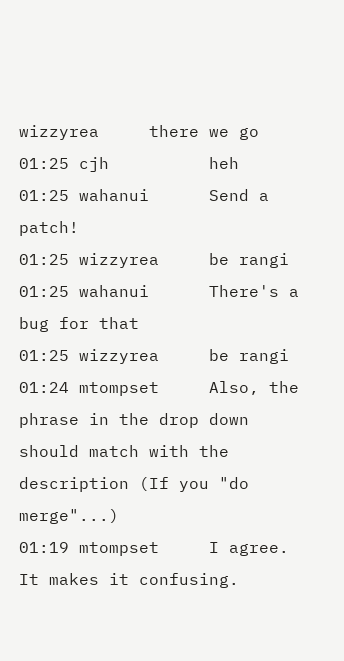wizzyrea     there we go
01:25 cjh          heh
01:25 wahanui      Send a patch!
01:25 wizzyrea     be rangi
01:25 wahanui      There's a bug for that
01:25 wizzyrea     be rangi
01:24 mtompset     Also, the phrase in the drop down should match with the description (If you "do merge"...)
01:19 mtompset     I agree. It makes it confusing.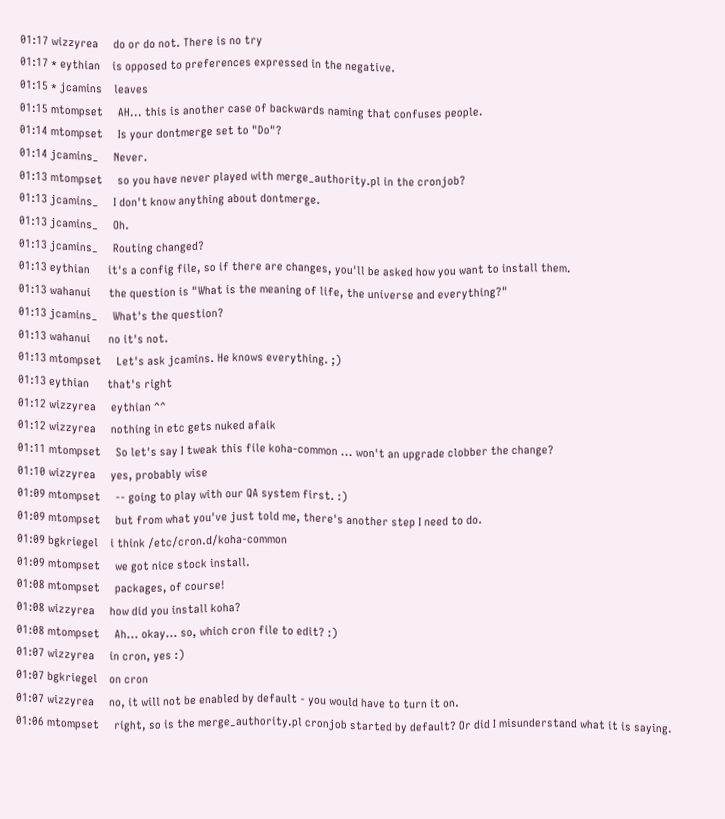01:17 wizzyrea     do or do not. There is no try
01:17 * eythian    is opposed to preferences expressed in the negative.
01:15 * jcamins    leaves
01:15 mtompset     AH... this is another case of backwards naming that confuses people.
01:14 mtompset     Is your dontmerge set to "Do"?
01:14 jcamins_     Never.
01:13 mtompset     so you have never played with merge_authority.pl in the cronjob?
01:13 jcamins_     I don't know anything about dontmerge.
01:13 jcamins_     Oh.
01:13 jcamins_     Routing changed?
01:13 eythian      it's a config file, so if there are changes, you'll be asked how you want to install them.
01:13 wahanui      the question is "What is the meaning of life, the universe and everything?"
01:13 jcamins_     What's the question?
01:13 wahanui      no it's not.
01:13 mtompset     Let's ask jcamins. He knows everything. ;)
01:13 eythian      that's right
01:12 wizzyrea     eythian ^^
01:12 wizzyrea     nothing in etc gets nuked afaik
01:11 mtompset     So let's say I tweak this file koha-common ... won't an upgrade clobber the change?
01:10 wizzyrea     yes, probably wise
01:09 mtompset     -- going to play with our QA system first. :)
01:09 mtompset     but from what you've just told me, there's another step I need to do.
01:09 bgkriegel    i think /etc/cron.d/koha-common
01:09 mtompset     we got nice stock install.
01:08 mtompset     packages, of course!
01:08 wizzyrea     how did you install koha?
01:08 mtompset     Ah... okay... so, which cron file to edit? :)
01:07 wizzyrea     in cron, yes :)
01:07 bgkriegel    on cron
01:07 wizzyrea     no, it will not be enabled by default - you would have to turn it on.
01:06 mtompset     right, so is the merge_authority.pl cronjob started by default? Or did I misunderstand what it is saying.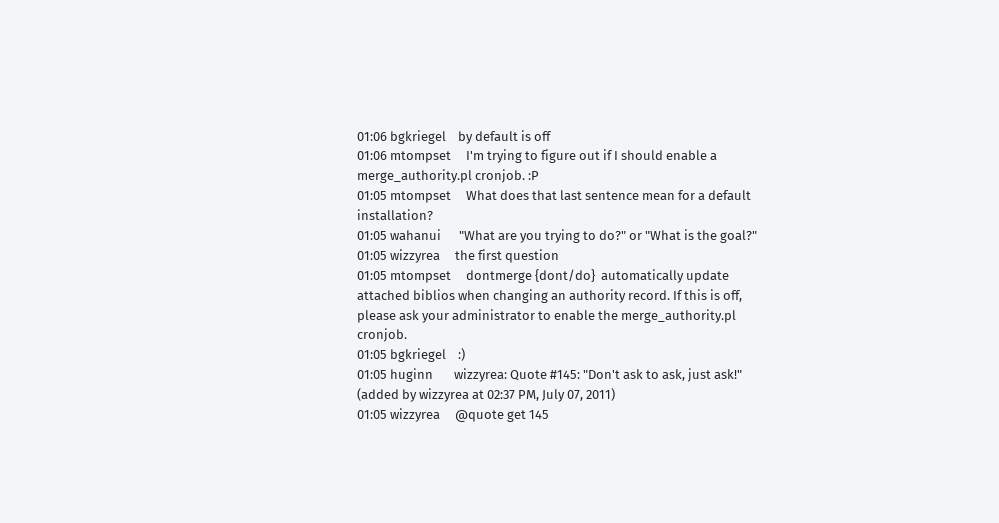01:06 bgkriegel    by default is off
01:06 mtompset     I'm trying to figure out if I should enable a merge_authority.pl cronjob. :P
01:05 mtompset     What does that last sentence mean for a default installation?
01:05 wahanui      "What are you trying to do?" or "What is the goal?"
01:05 wizzyrea     the first question
01:05 mtompset     dontmerge {dont/do}  automatically update attached biblios when changing an authority record. If this is off, please ask your administrator to enable the merge_authority.pl cronjob.
01:05 bgkriegel    :)
01:05 huginn       wizzyrea: Quote #145: "Don't ask to ask, just ask!" (added by wizzyrea at 02:37 PM, July 07, 2011)
01:05 wizzyrea     @quote get 145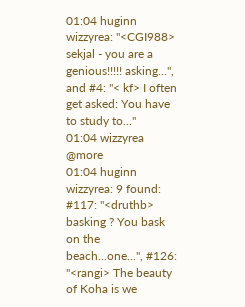01:04 huginn       wizzyrea: "<CGI988> sekjal - you are a genious!!!!! asking...", and #4: "< kf> I often get asked: You have to study to..."
01:04 wizzyrea     @more
01:04 huginn       wizzyrea: 9 found: #117: "<druthb> basking ? You bask on the beach...one...", #126: "<rangi> The beauty of Koha is we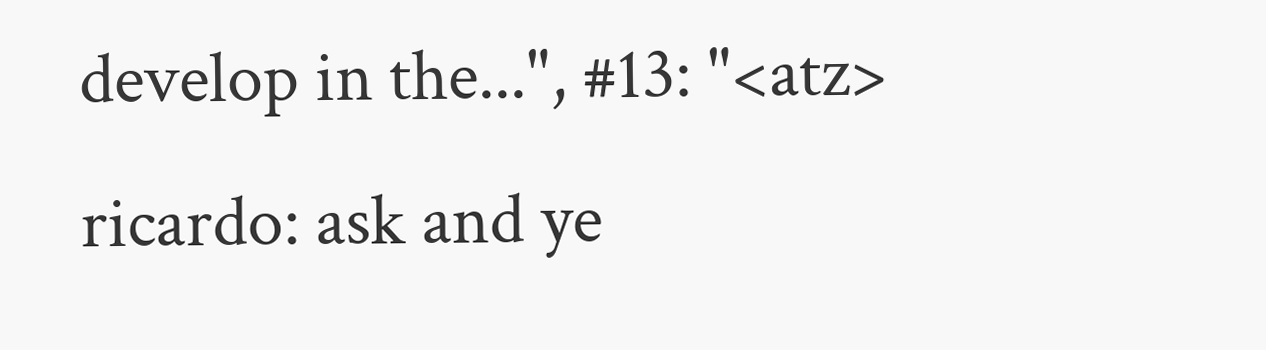develop in the...", #13: "<atz> ricardo: ask and ye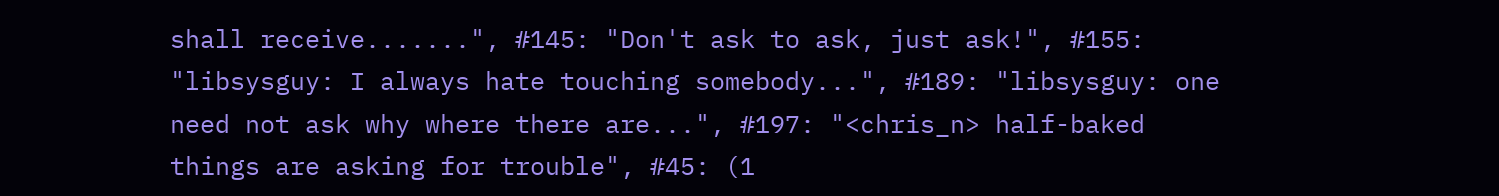shall receive.......", #145: "Don't ask to ask, just ask!", #155: "libsysguy: I always hate touching somebody...", #189: "libsysguy: one need not ask why where there are...", #197: "<chris_n> half-baked things are asking for trouble", #45: (1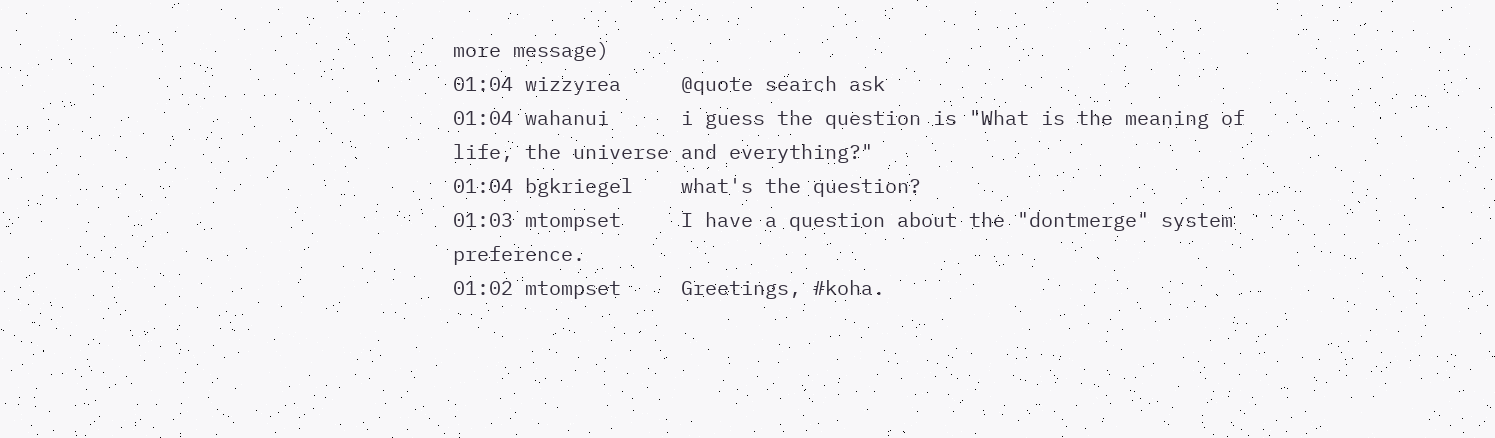more message)
01:04 wizzyrea     @quote search ask
01:04 wahanui      i guess the question is "What is the meaning of life, the universe and everything?"
01:04 bgkriegel    what's the question?
01:03 mtompset     I have a question about the "dontmerge" system preference.
01:02 mtompset     Greetings, #koha.